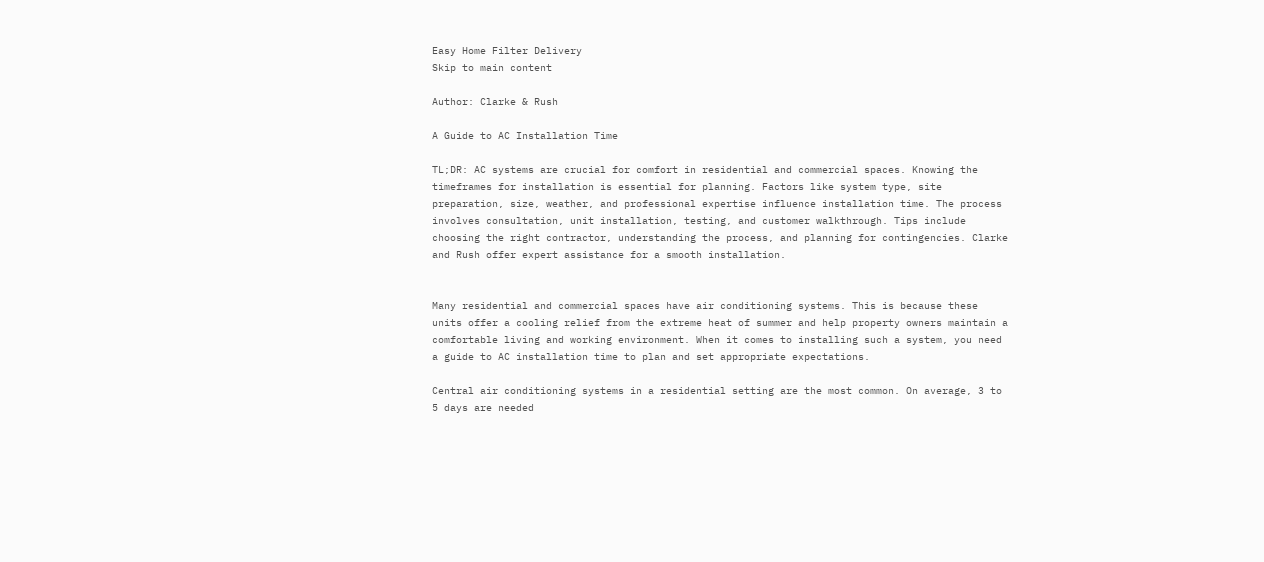Easy Home Filter Delivery
Skip to main content

Author: Clarke & Rush

A Guide to AC Installation Time

TL;DR: AC systems are crucial for comfort in residential and commercial spaces. Knowing the timeframes for installation is essential for planning. Factors like system type, site preparation, size, weather, and professional expertise influence installation time. The process involves consultation, unit installation, testing, and customer walkthrough. Tips include choosing the right contractor, understanding the process, and planning for contingencies. Clarke and Rush offer expert assistance for a smooth installation.


Many residential and commercial spaces have air conditioning systems. This is because these units offer a cooling relief from the extreme heat of summer and help property owners maintain a comfortable living and working environment. When it comes to installing such a system, you need a guide to AC installation time to plan and set appropriate expectations.

Central air conditioning systems in a residential setting are the most common. On average, 3 to 5 days are needed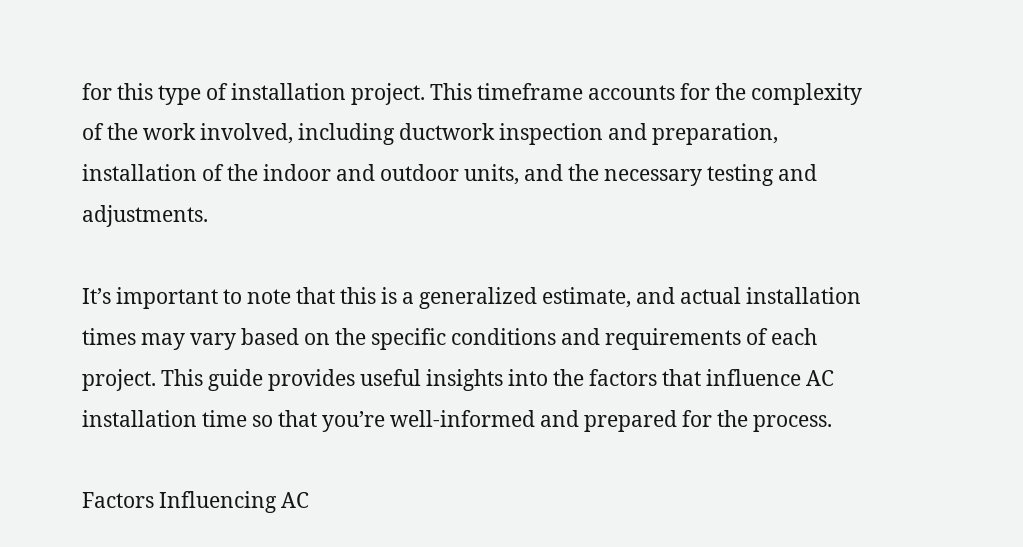for this type of installation project. This timeframe accounts for the complexity of the work involved, including ductwork inspection and preparation, installation of the indoor and outdoor units, and the necessary testing and adjustments.

It’s important to note that this is a generalized estimate, and actual installation times may vary based on the specific conditions and requirements of each project. This guide provides useful insights into the factors that influence AC installation time so that you’re well-informed and prepared for the process.

Factors Influencing AC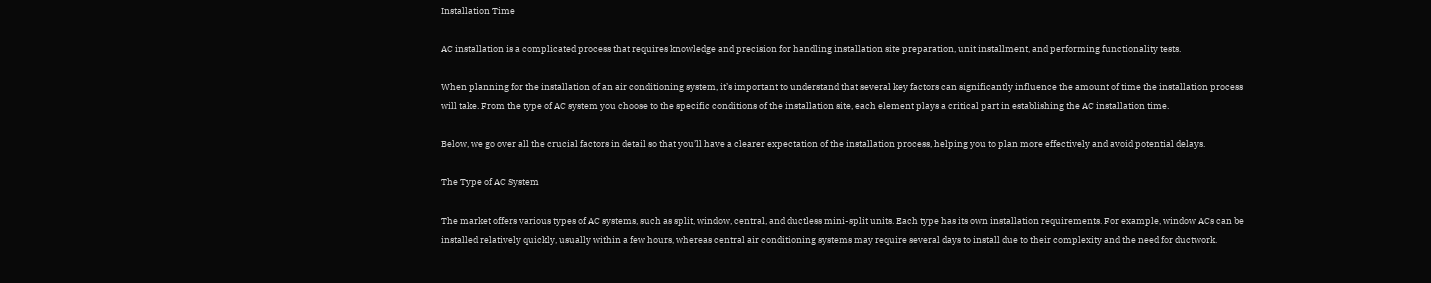Installation Time

AC installation is a complicated process that requires knowledge and precision for handling installation site preparation, unit installment, and performing functionality tests.

When planning for the installation of an air conditioning system, it’s important to understand that several key factors can significantly influence the amount of time the installation process will take. From the type of AC system you choose to the specific conditions of the installation site, each element plays a critical part in establishing the AC installation time.

Below, we go over all the crucial factors in detail so that you’ll have a clearer expectation of the installation process, helping you to plan more effectively and avoid potential delays.

The Type of AC System

The market offers various types of AC systems, such as split, window, central, and ductless mini-split units. Each type has its own installation requirements. For example, window ACs can be installed relatively quickly, usually within a few hours, whereas central air conditioning systems may require several days to install due to their complexity and the need for ductwork.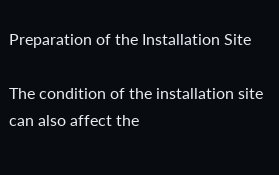Preparation of the Installation Site

The condition of the installation site can also affect the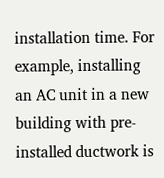installation time. For example, installing an AC unit in a new building with pre-installed ductwork is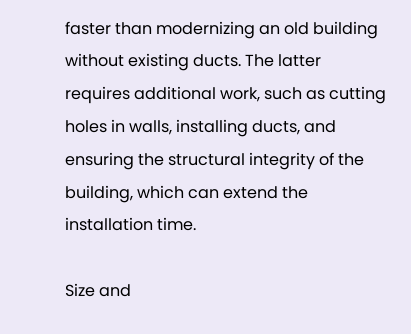faster than modernizing an old building without existing ducts. The latter requires additional work, such as cutting holes in walls, installing ducts, and ensuring the structural integrity of the building, which can extend the installation time.

Size and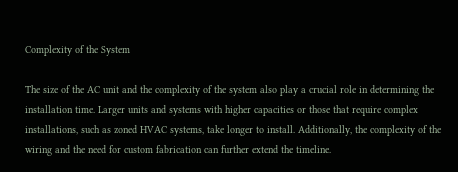Complexity of the System

The size of the AC unit and the complexity of the system also play a crucial role in determining the installation time. Larger units and systems with higher capacities or those that require complex installations, such as zoned HVAC systems, take longer to install. Additionally, the complexity of the wiring and the need for custom fabrication can further extend the timeline.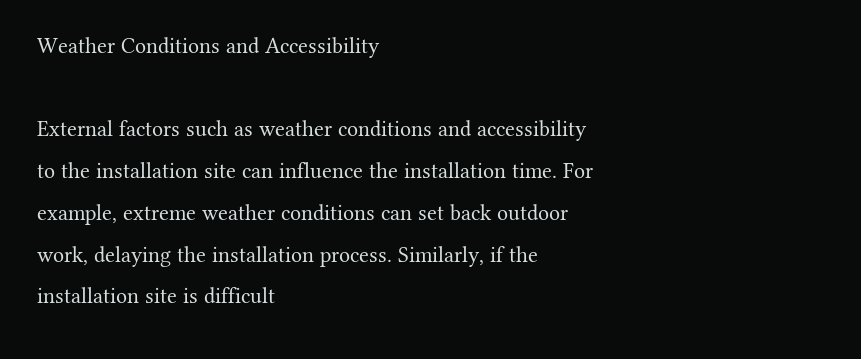Weather Conditions and Accessibility

External factors such as weather conditions and accessibility to the installation site can influence the installation time. For example, extreme weather conditions can set back outdoor work, delaying the installation process. Similarly, if the installation site is difficult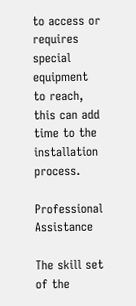to access or requires special equipment to reach, this can add time to the installation process.

Professional Assistance

The skill set of the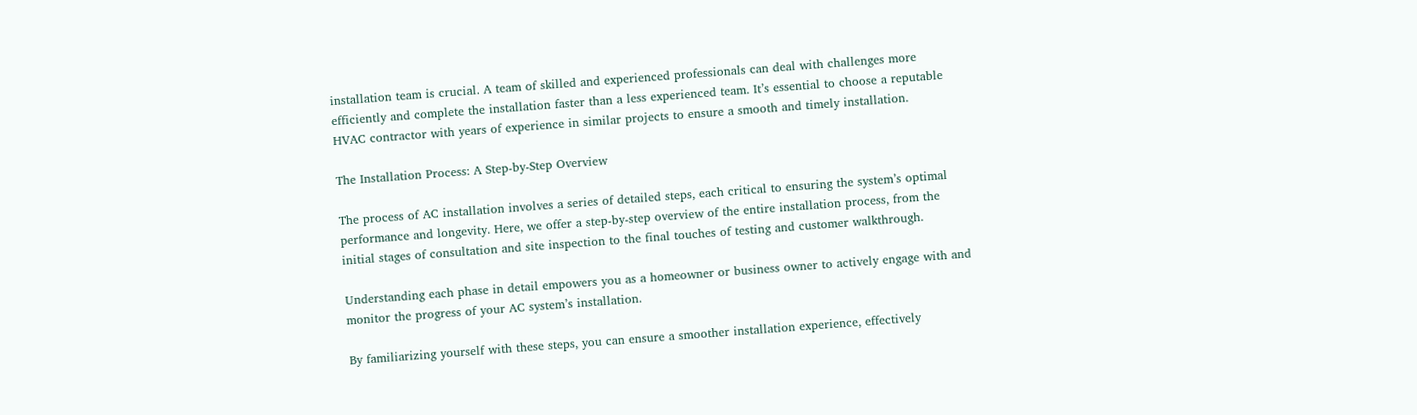installation team is crucial. A team of skilled and experienced professionals can deal with challenges more efficiently and complete the installation faster than a less experienced team. It’s essential to choose a reputable HVAC contractor with years of experience in similar projects to ensure a smooth and timely installation.

The Installation Process: A Step-by-Step Overview

The process of AC installation involves a series of detailed steps, each critical to ensuring the system’s optimal performance and longevity. Here, we offer a step-by-step overview of the entire installation process, from the initial stages of consultation and site inspection to the final touches of testing and customer walkthrough.

Understanding each phase in detail empowers you as a homeowner or business owner to actively engage with and monitor the progress of your AC system’s installation.

By familiarizing yourself with these steps, you can ensure a smoother installation experience, effectively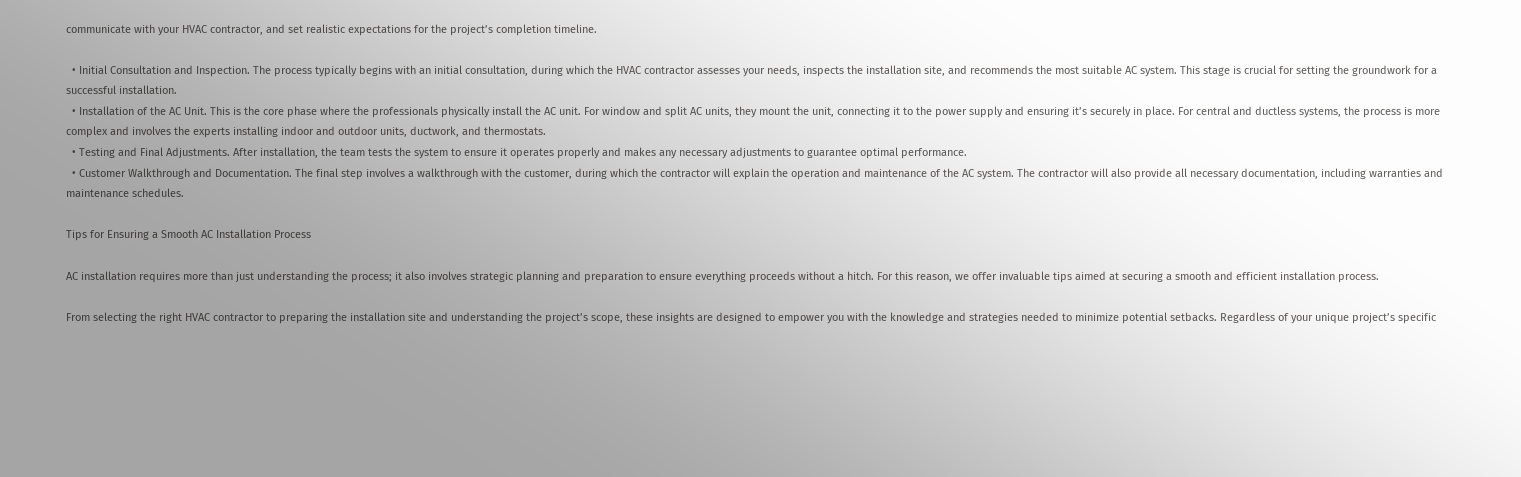communicate with your HVAC contractor, and set realistic expectations for the project’s completion timeline.

  • Initial Consultation and Inspection. The process typically begins with an initial consultation, during which the HVAC contractor assesses your needs, inspects the installation site, and recommends the most suitable AC system. This stage is crucial for setting the groundwork for a successful installation.
  • Installation of the AC Unit. This is the core phase where the professionals physically install the AC unit. For window and split AC units, they mount the unit, connecting it to the power supply and ensuring it’s securely in place. For central and ductless systems, the process is more complex and involves the experts installing indoor and outdoor units, ductwork, and thermostats.
  • Testing and Final Adjustments. After installation, the team tests the system to ensure it operates properly and makes any necessary adjustments to guarantee optimal performance.
  • Customer Walkthrough and Documentation. The final step involves a walkthrough with the customer, during which the contractor will explain the operation and maintenance of the AC system. The contractor will also provide all necessary documentation, including warranties and maintenance schedules.

Tips for Ensuring a Smooth AC Installation Process

AC installation requires more than just understanding the process; it also involves strategic planning and preparation to ensure everything proceeds without a hitch. For this reason, we offer invaluable tips aimed at securing a smooth and efficient installation process.

From selecting the right HVAC contractor to preparing the installation site and understanding the project’s scope, these insights are designed to empower you with the knowledge and strategies needed to minimize potential setbacks. Regardless of your unique project’s specific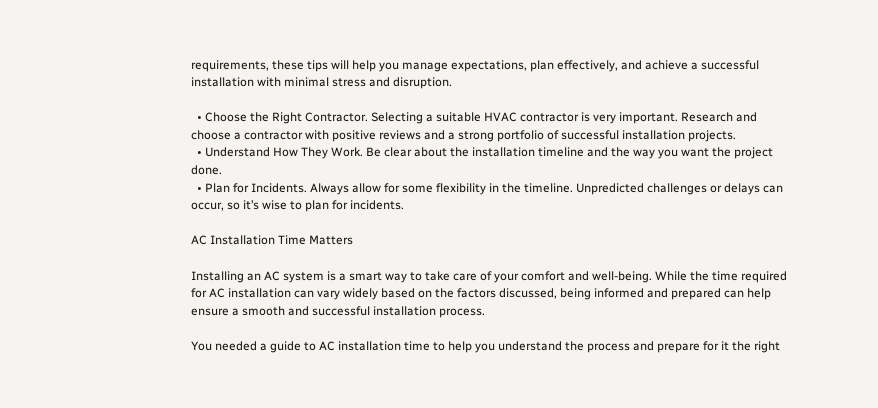requirements, these tips will help you manage expectations, plan effectively, and achieve a successful installation with minimal stress and disruption.

  • Choose the Right Contractor. Selecting a suitable HVAC contractor is very important. Research and choose a contractor with positive reviews and a strong portfolio of successful installation projects.
  • Understand How They Work. Be clear about the installation timeline and the way you want the project done.
  • Plan for Incidents. Always allow for some flexibility in the timeline. Unpredicted challenges or delays can occur, so it’s wise to plan for incidents.

AC Installation Time Matters

Installing an AC system is a smart way to take care of your comfort and well-being. While the time required for AC installation can vary widely based on the factors discussed, being informed and prepared can help ensure a smooth and successful installation process.

You needed a guide to AC installation time to help you understand the process and prepare for it the right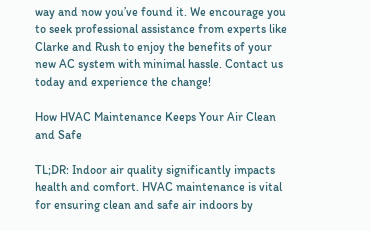way and now you’ve found it. We encourage you to seek professional assistance from experts like Clarke and Rush to enjoy the benefits of your new AC system with minimal hassle. Contact us today and experience the change!

How HVAC Maintenance Keeps Your Air Clean and Safe

TL;DR: Indoor air quality significantly impacts health and comfort. HVAC maintenance is vital for ensuring clean and safe air indoors by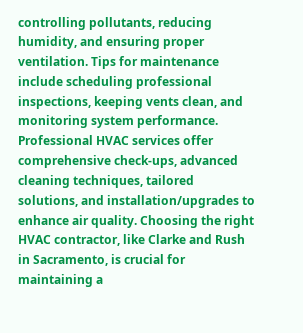controlling pollutants, reducing humidity, and ensuring proper ventilation. Tips for maintenance include scheduling professional inspections, keeping vents clean, and monitoring system performance. Professional HVAC services offer comprehensive check-ups, advanced cleaning techniques, tailored solutions, and installation/upgrades to enhance air quality. Choosing the right HVAC contractor, like Clarke and Rush in Sacramento, is crucial for maintaining a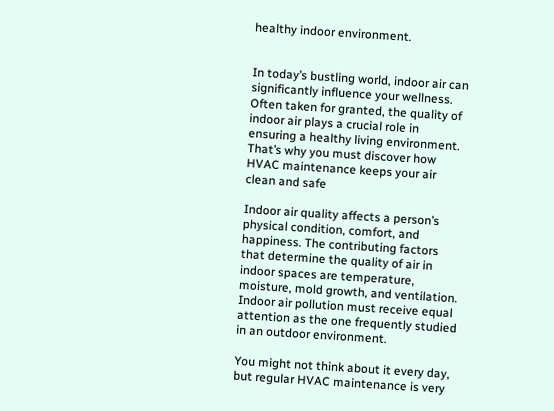healthy indoor environment.


In today’s bustling world, indoor air can significantly influence your wellness. Often taken for granted, the quality of indoor air plays a crucial role in ensuring a healthy living environment. That’s why you must discover how HVAC maintenance keeps your air clean and safe

Indoor air quality affects a person’s physical condition, comfort, and happiness. The contributing factors that determine the quality of air in indoor spaces are temperature, moisture, mold growth, and ventilation. Indoor air pollution must receive equal attention as the one frequently studied in an outdoor environment.

You might not think about it every day, but regular HVAC maintenance is very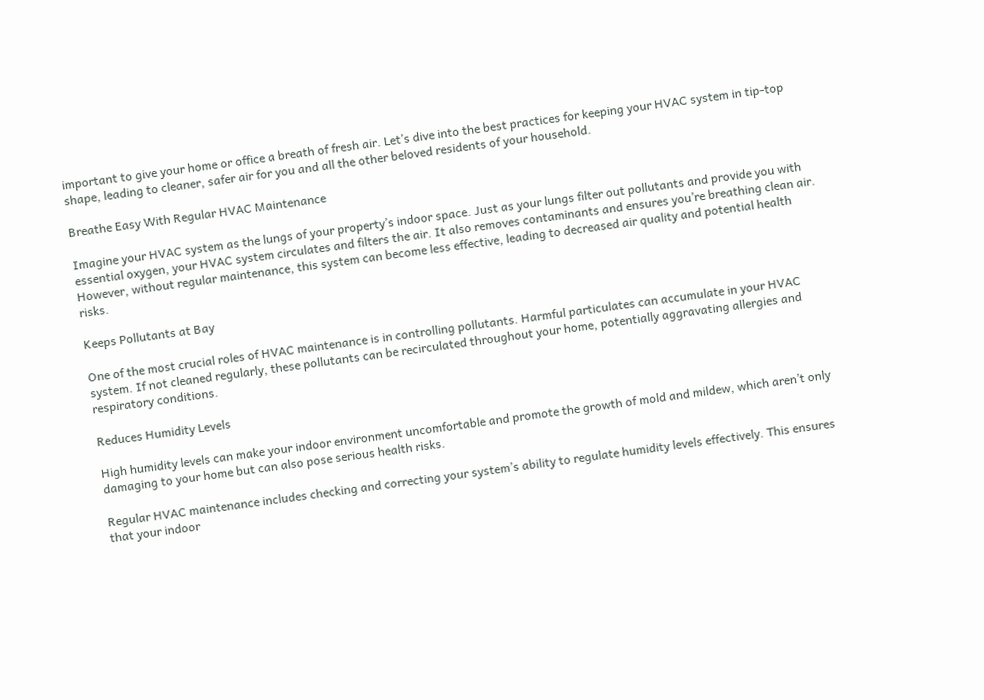important to give your home or office a breath of fresh air. Let’s dive into the best practices for keeping your HVAC system in tip-top shape, leading to cleaner, safer air for you and all the other beloved residents of your household.

Breathe Easy With Regular HVAC Maintenance

Imagine your HVAC system as the lungs of your property’s indoor space. Just as your lungs filter out pollutants and provide you with essential oxygen, your HVAC system circulates and filters the air. It also removes contaminants and ensures you’re breathing clean air. However, without regular maintenance, this system can become less effective, leading to decreased air quality and potential health risks.

Keeps Pollutants at Bay

One of the most crucial roles of HVAC maintenance is in controlling pollutants. Harmful particulates can accumulate in your HVAC system. If not cleaned regularly, these pollutants can be recirculated throughout your home, potentially aggravating allergies and respiratory conditions.

Reduces Humidity Levels

High humidity levels can make your indoor environment uncomfortable and promote the growth of mold and mildew, which aren’t only damaging to your home but can also pose serious health risks.

Regular HVAC maintenance includes checking and correcting your system’s ability to regulate humidity levels effectively. This ensures that your indoor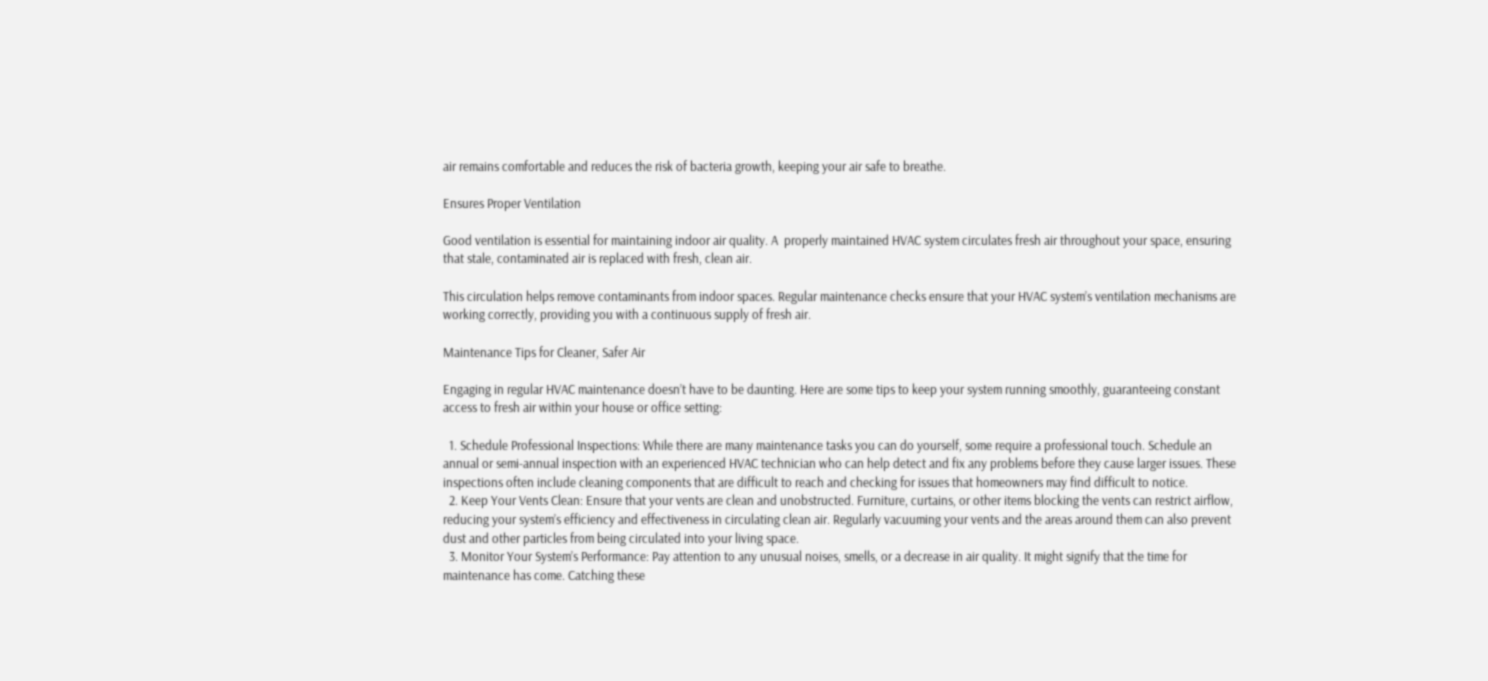air remains comfortable and reduces the risk of bacteria growth, keeping your air safe to breathe.

Ensures Proper Ventilation

Good ventilation is essential for maintaining indoor air quality. A  properly maintained HVAC system circulates fresh air throughout your space, ensuring that stale, contaminated air is replaced with fresh, clean air.

This circulation helps remove contaminants from indoor spaces. Regular maintenance checks ensure that your HVAC system’s ventilation mechanisms are working correctly, providing you with a continuous supply of fresh air.

Maintenance Tips for Cleaner, Safer Air

Engaging in regular HVAC maintenance doesn’t have to be daunting. Here are some tips to keep your system running smoothly, guaranteeing constant access to fresh air within your house or office setting:

  1. Schedule Professional Inspections: While there are many maintenance tasks you can do yourself, some require a professional touch. Schedule an annual or semi-annual inspection with an experienced HVAC technician who can help detect and fix any problems before they cause larger issues. These inspections often include cleaning components that are difficult to reach and checking for issues that homeowners may find difficult to notice.
  2. Keep Your Vents Clean: Ensure that your vents are clean and unobstructed. Furniture, curtains, or other items blocking the vents can restrict airflow, reducing your system’s efficiency and effectiveness in circulating clean air. Regularly vacuuming your vents and the areas around them can also prevent dust and other particles from being circulated into your living space.
  3. Monitor Your System’s Performance: Pay attention to any unusual noises, smells, or a decrease in air quality. It might signify that the time for maintenance has come. Catching these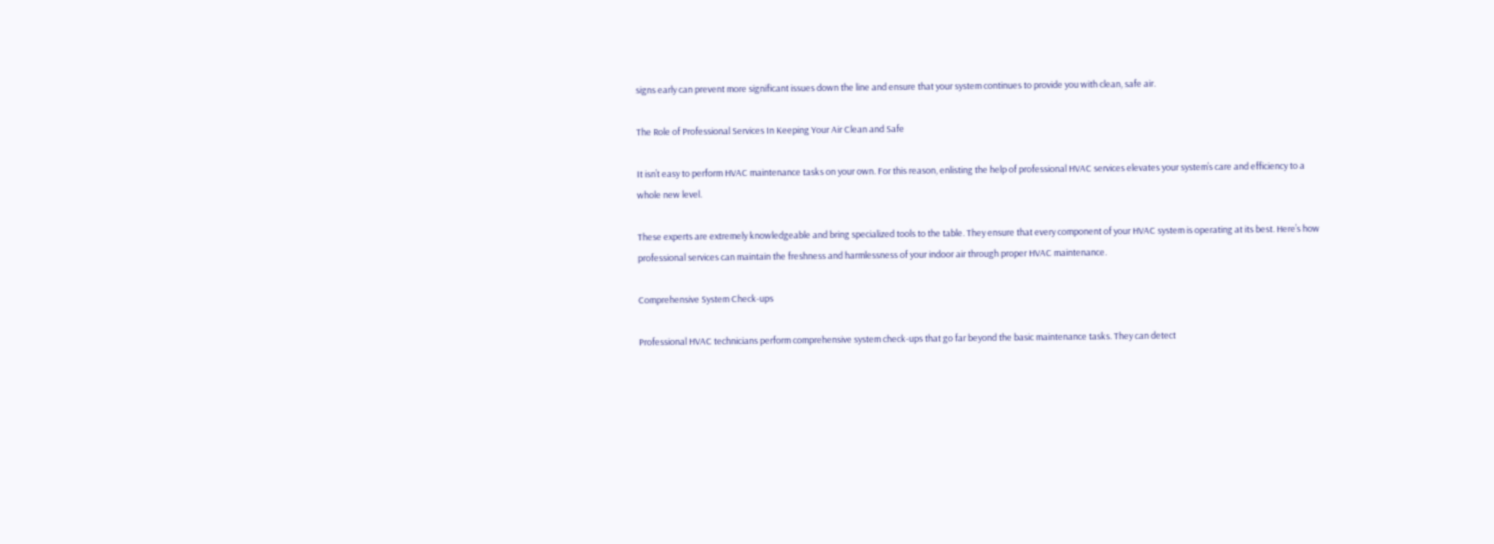signs early can prevent more significant issues down the line and ensure that your system continues to provide you with clean, safe air.

The Role of Professional Services In Keeping Your Air Clean and Safe

It isn’t easy to perform HVAC maintenance tasks on your own. For this reason, enlisting the help of professional HVAC services elevates your system’s care and efficiency to a whole new level.

These experts are extremely knowledgeable and bring specialized tools to the table. They ensure that every component of your HVAC system is operating at its best. Here’s how professional services can maintain the freshness and harmlessness of your indoor air through proper HVAC maintenance.

Comprehensive System Check-ups

Professional HVAC technicians perform comprehensive system check-ups that go far beyond the basic maintenance tasks. They can detect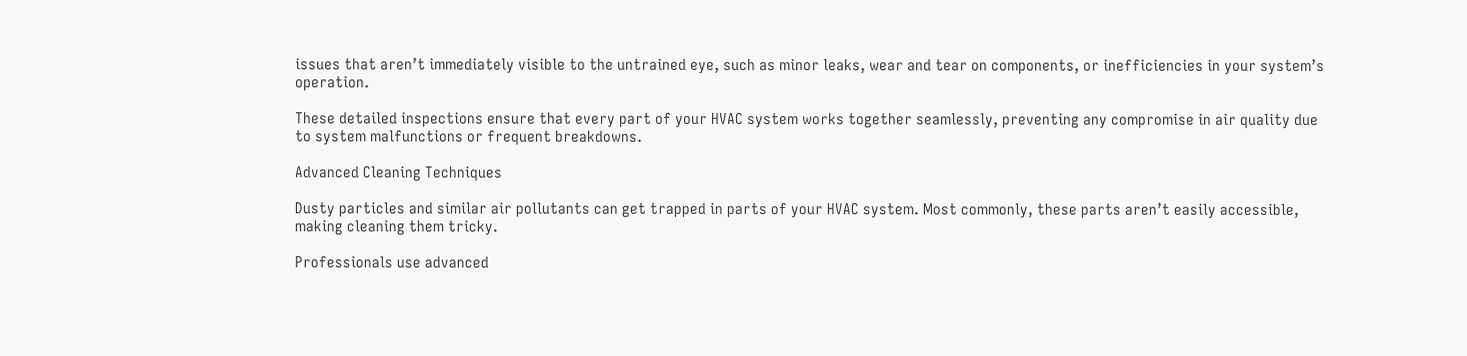issues that aren’t immediately visible to the untrained eye, such as minor leaks, wear and tear on components, or inefficiencies in your system’s operation.

These detailed inspections ensure that every part of your HVAC system works together seamlessly, preventing any compromise in air quality due to system malfunctions or frequent breakdowns.

Advanced Cleaning Techniques

Dusty particles and similar air pollutants can get trapped in parts of your HVAC system. Most commonly, these parts aren’t easily accessible, making cleaning them tricky.

Professionals use advanced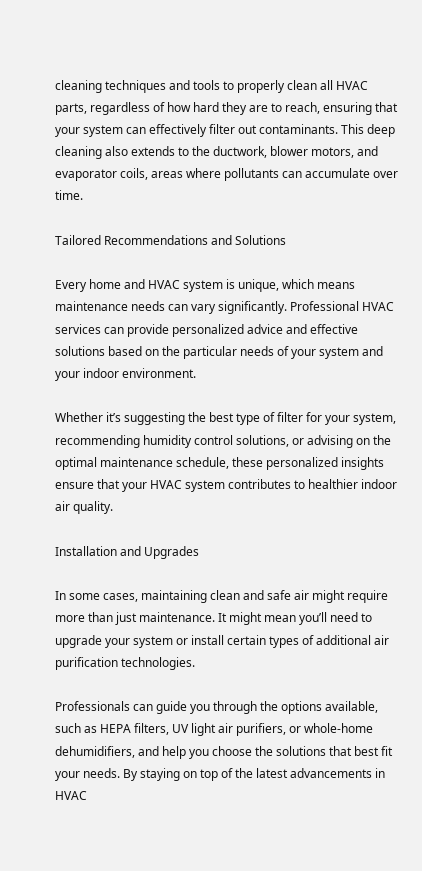cleaning techniques and tools to properly clean all HVAC parts, regardless of how hard they are to reach, ensuring that your system can effectively filter out contaminants. This deep cleaning also extends to the ductwork, blower motors, and evaporator coils, areas where pollutants can accumulate over time.

Tailored Recommendations and Solutions

Every home and HVAC system is unique, which means maintenance needs can vary significantly. Professional HVAC services can provide personalized advice and effective solutions based on the particular needs of your system and your indoor environment.

Whether it’s suggesting the best type of filter for your system, recommending humidity control solutions, or advising on the optimal maintenance schedule, these personalized insights ensure that your HVAC system contributes to healthier indoor air quality.

Installation and Upgrades

In some cases, maintaining clean and safe air might require more than just maintenance. It might mean you’ll need to upgrade your system or install certain types of additional air purification technologies.

Professionals can guide you through the options available, such as HEPA filters, UV light air purifiers, or whole-home dehumidifiers, and help you choose the solutions that best fit your needs. By staying on top of the latest advancements in HVAC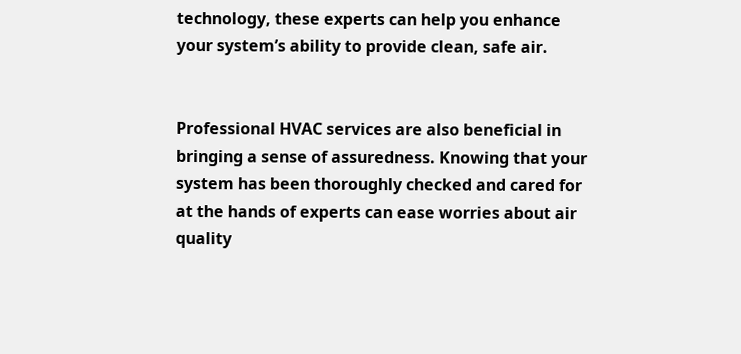technology, these experts can help you enhance your system’s ability to provide clean, safe air.


Professional HVAC services are also beneficial in bringing a sense of assuredness. Knowing that your system has been thoroughly checked and cared for at the hands of experts can ease worries about air quality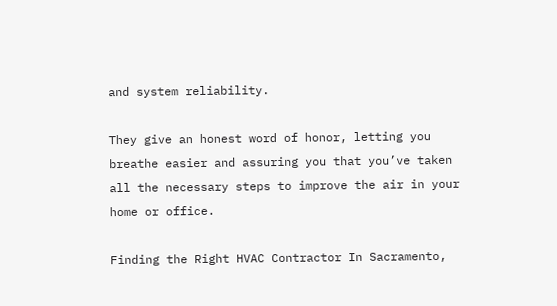and system reliability.

They give an honest word of honor, letting you breathe easier and assuring you that you’ve taken all the necessary steps to improve the air in your home or office.

Finding the Right HVAC Contractor In Sacramento,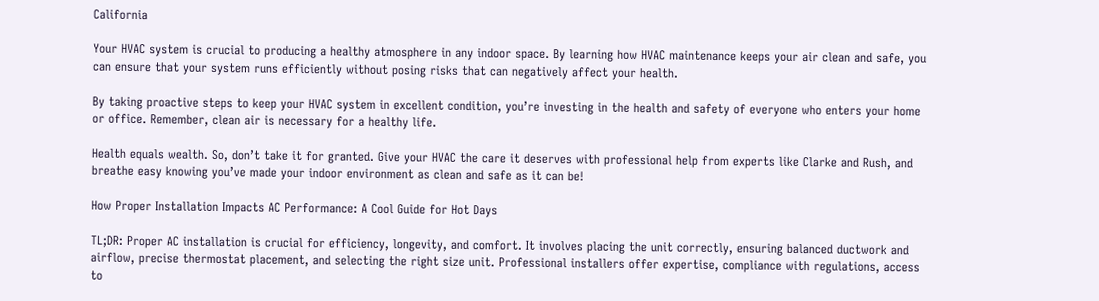California

Your HVAC system is crucial to producing a healthy atmosphere in any indoor space. By learning how HVAC maintenance keeps your air clean and safe, you can ensure that your system runs efficiently without posing risks that can negatively affect your health.

By taking proactive steps to keep your HVAC system in excellent condition, you’re investing in the health and safety of everyone who enters your home or office. Remember, clean air is necessary for a healthy life.

Health equals wealth. So, don’t take it for granted. Give your HVAC the care it deserves with professional help from experts like Clarke and Rush, and breathe easy knowing you’ve made your indoor environment as clean and safe as it can be!

How Proper Installation Impacts AC Performance: A Cool Guide for Hot Days

TL;DR: Proper AC installation is crucial for efficiency, longevity, and comfort. It involves placing the unit correctly, ensuring balanced ductwork and airflow, precise thermostat placement, and selecting the right size unit. Professional installers offer expertise, compliance with regulations, access to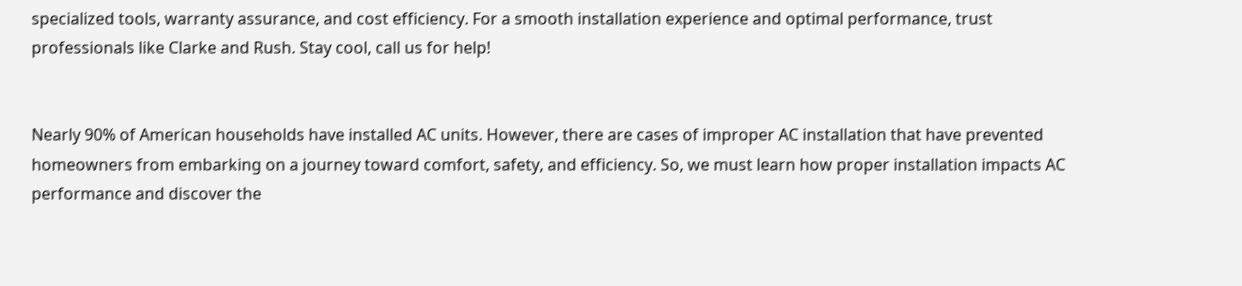specialized tools, warranty assurance, and cost efficiency. For a smooth installation experience and optimal performance, trust professionals like Clarke and Rush. Stay cool, call us for help!


Nearly 90% of American households have installed AC units. However, there are cases of improper AC installation that have prevented homeowners from embarking on a journey toward comfort, safety, and efficiency. So, we must learn how proper installation impacts AC performance and discover the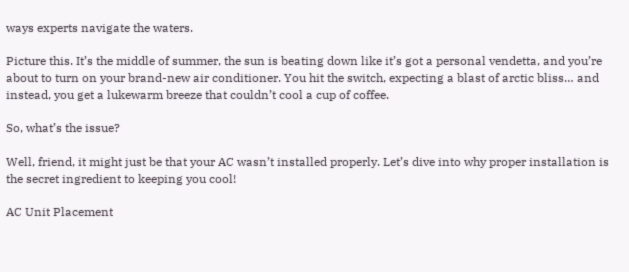ways experts navigate the waters.

Picture this. It’s the middle of summer, the sun is beating down like it’s got a personal vendetta, and you’re about to turn on your brand-new air conditioner. You hit the switch, expecting a blast of arctic bliss… and instead, you get a lukewarm breeze that couldn’t cool a cup of coffee.

So, what’s the issue?

Well, friend, it might just be that your AC wasn’t installed properly. Let’s dive into why proper installation is the secret ingredient to keeping you cool!

AC Unit Placement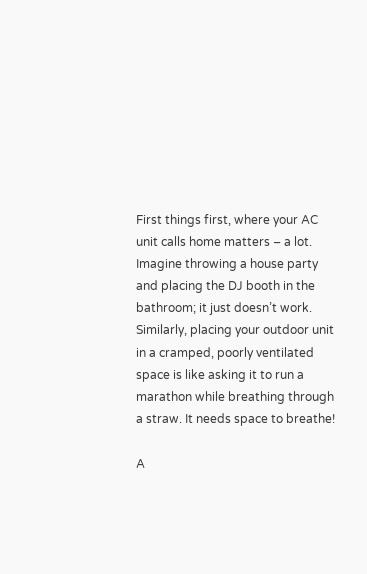First things first, where your AC unit calls home matters – a lot. Imagine throwing a house party and placing the DJ booth in the bathroom; it just doesn’t work. Similarly, placing your outdoor unit in a cramped, poorly ventilated space is like asking it to run a marathon while breathing through a straw. It needs space to breathe!

A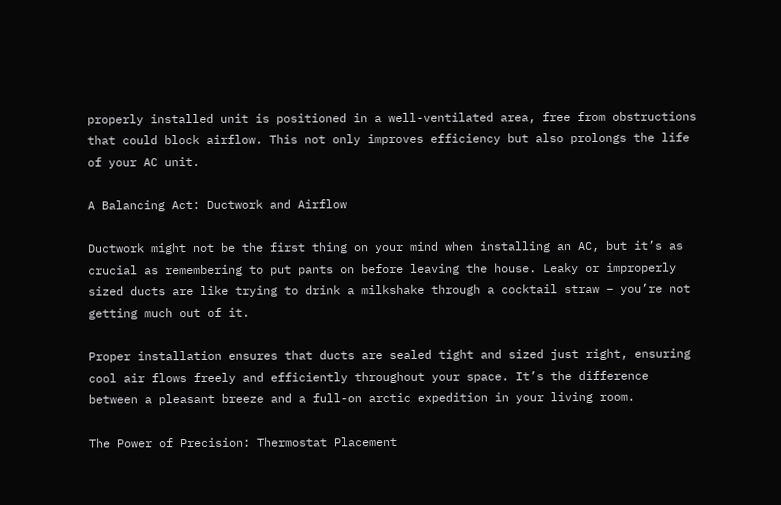properly installed unit is positioned in a well-ventilated area, free from obstructions that could block airflow. This not only improves efficiency but also prolongs the life of your AC unit.

A Balancing Act: Ductwork and Airflow

Ductwork might not be the first thing on your mind when installing an AC, but it’s as crucial as remembering to put pants on before leaving the house. Leaky or improperly sized ducts are like trying to drink a milkshake through a cocktail straw – you’re not getting much out of it.

Proper installation ensures that ducts are sealed tight and sized just right, ensuring cool air flows freely and efficiently throughout your space. It’s the difference between a pleasant breeze and a full-on arctic expedition in your living room.

The Power of Precision: Thermostat Placement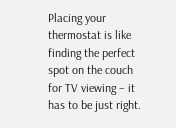Placing your thermostat is like finding the perfect spot on the couch for TV viewing – it has to be just right.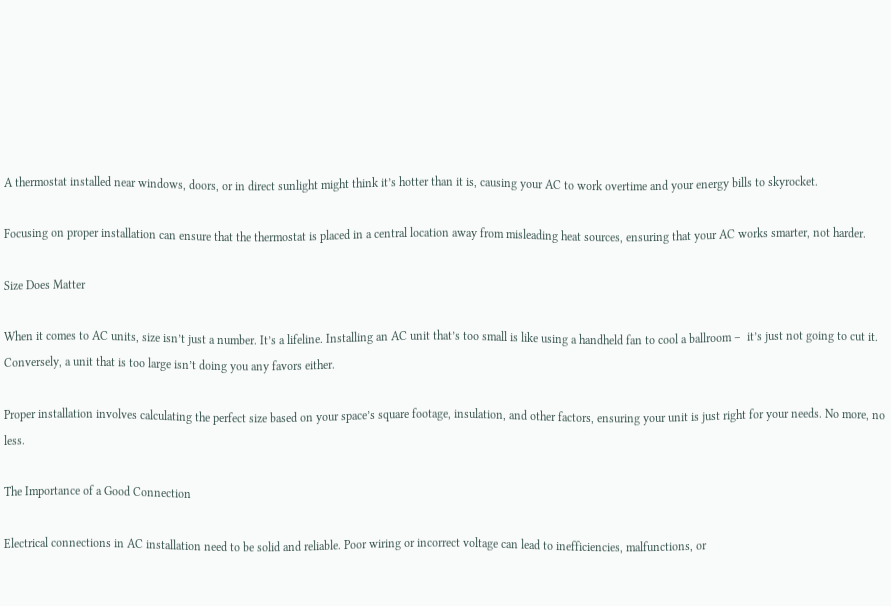A thermostat installed near windows, doors, or in direct sunlight might think it’s hotter than it is, causing your AC to work overtime and your energy bills to skyrocket.

Focusing on proper installation can ensure that the thermostat is placed in a central location away from misleading heat sources, ensuring that your AC works smarter, not harder.

Size Does Matter

When it comes to AC units, size isn’t just a number. It’s a lifeline. Installing an AC unit that’s too small is like using a handheld fan to cool a ballroom –  it’s just not going to cut it. Conversely, a unit that is too large isn’t doing you any favors either.

Proper installation involves calculating the perfect size based on your space’s square footage, insulation, and other factors, ensuring your unit is just right for your needs. No more, no less.

The Importance of a Good Connection

Electrical connections in AC installation need to be solid and reliable. Poor wiring or incorrect voltage can lead to inefficiencies, malfunctions, or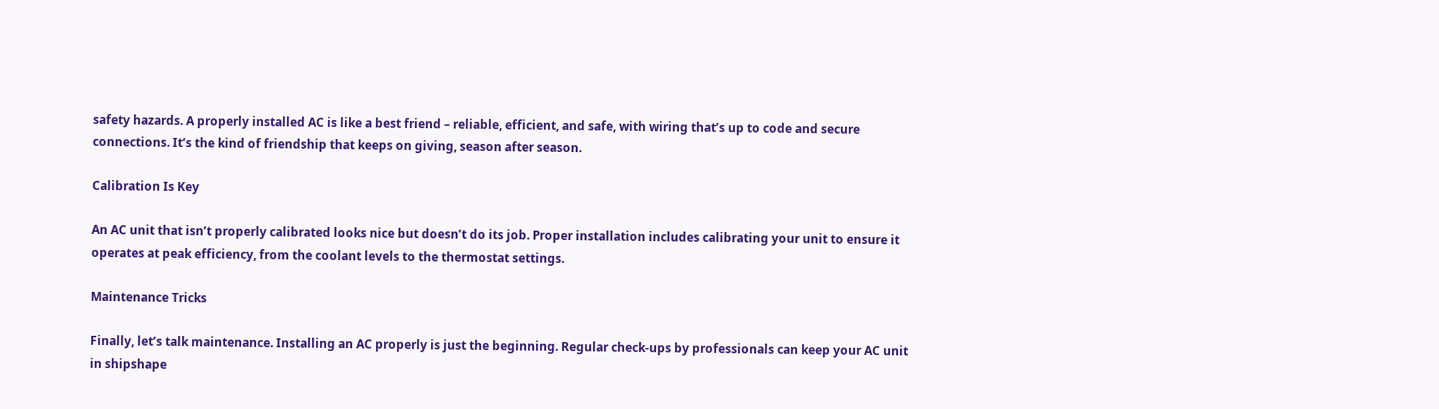safety hazards. A properly installed AC is like a best friend – reliable, efficient, and safe, with wiring that’s up to code and secure connections. It’s the kind of friendship that keeps on giving, season after season.

Calibration Is Key

An AC unit that isn’t properly calibrated looks nice but doesn’t do its job. Proper installation includes calibrating your unit to ensure it operates at peak efficiency, from the coolant levels to the thermostat settings.

Maintenance Tricks

Finally, let’s talk maintenance. Installing an AC properly is just the beginning. Regular check-ups by professionals can keep your AC unit in shipshape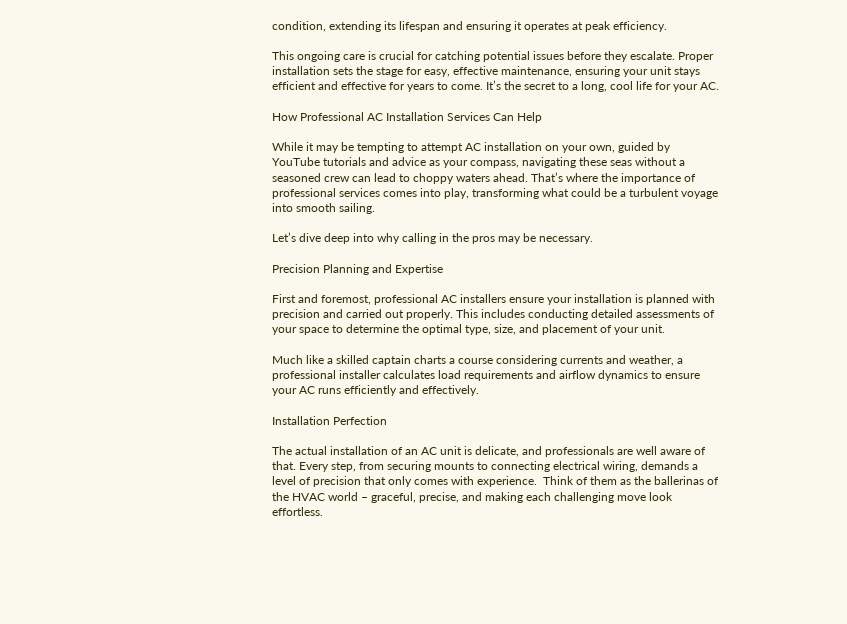condition, extending its lifespan and ensuring it operates at peak efficiency.

This ongoing care is crucial for catching potential issues before they escalate. Proper installation sets the stage for easy, effective maintenance, ensuring your unit stays efficient and effective for years to come. It’s the secret to a long, cool life for your AC.

How Professional AC Installation Services Can Help

While it may be tempting to attempt AC installation on your own, guided by YouTube tutorials and advice as your compass, navigating these seas without a seasoned crew can lead to choppy waters ahead. That’s where the importance of professional services comes into play, transforming what could be a turbulent voyage into smooth sailing.

Let’s dive deep into why calling in the pros may be necessary.

Precision Planning and Expertise

First and foremost, professional AC installers ensure your installation is planned with precision and carried out properly. This includes conducting detailed assessments of your space to determine the optimal type, size, and placement of your unit.

Much like a skilled captain charts a course considering currents and weather, a professional installer calculates load requirements and airflow dynamics to ensure your AC runs efficiently and effectively.

Installation Perfection

The actual installation of an AC unit is delicate, and professionals are well aware of that. Every step, from securing mounts to connecting electrical wiring, demands a level of precision that only comes with experience.  Think of them as the ballerinas of the HVAC world – graceful, precise, and making each challenging move look effortless.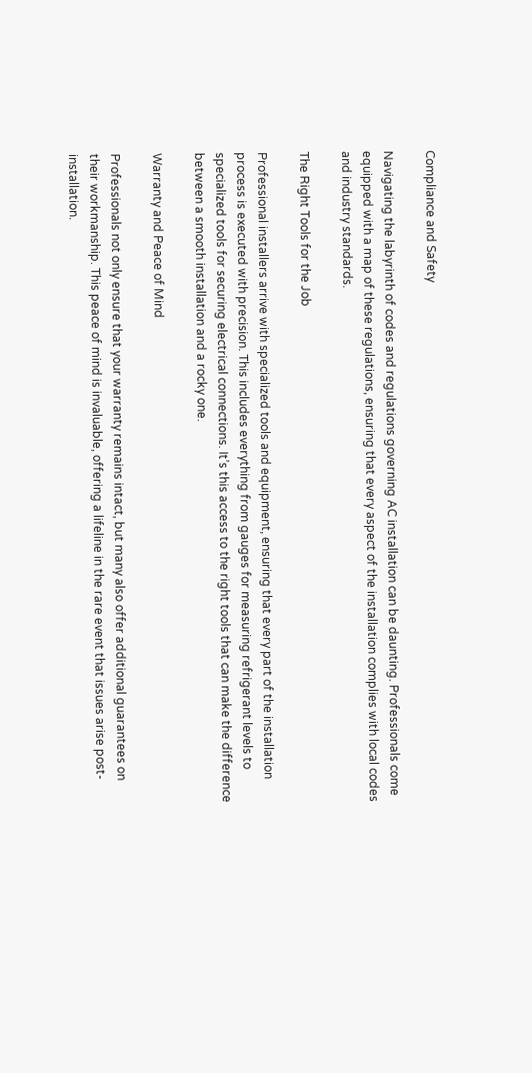Compliance and Safety

Navigating the labyrinth of codes and regulations governing AC installation can be daunting. Professionals come equipped with a map of these regulations, ensuring that every aspect of the installation complies with local codes and industry standards.

The Right Tools for the Job

Professional installers arrive with specialized tools and equipment, ensuring that every part of the installation process is executed with precision. This includes everything from gauges for measuring refrigerant levels to specialized tools for securing electrical connections. It’s this access to the right tools that can make the difference between a smooth installation and a rocky one.

Warranty and Peace of Mind

Professionals not only ensure that your warranty remains intact, but many also offer additional guarantees on their workmanship. This peace of mind is invaluable, offering a lifeline in the rare event that issues arise post-installation.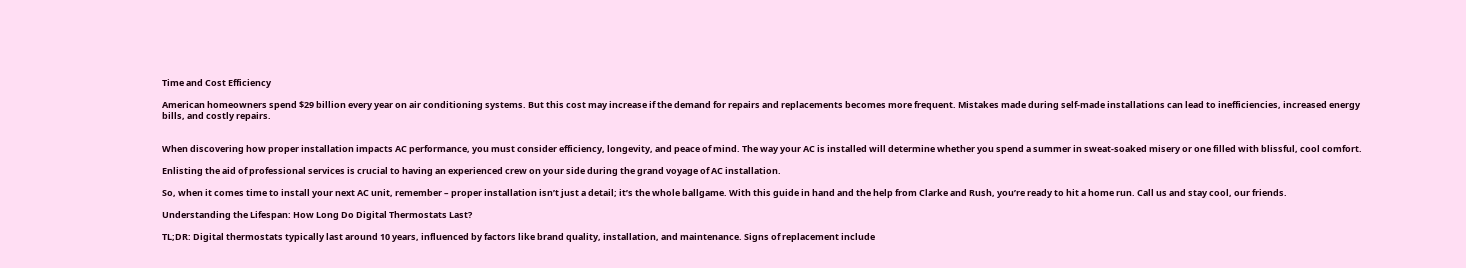Time and Cost Efficiency

American homeowners spend $29 billion every year on air conditioning systems. But this cost may increase if the demand for repairs and replacements becomes more frequent. Mistakes made during self-made installations can lead to inefficiencies, increased energy bills, and costly repairs.


When discovering how proper installation impacts AC performance, you must consider efficiency, longevity, and peace of mind. The way your AC is installed will determine whether you spend a summer in sweat-soaked misery or one filled with blissful, cool comfort.

Enlisting the aid of professional services is crucial to having an experienced crew on your side during the grand voyage of AC installation.

So, when it comes time to install your next AC unit, remember – proper installation isn’t just a detail; it’s the whole ballgame. With this guide in hand and the help from Clarke and Rush, you’re ready to hit a home run. Call us and stay cool, our friends.

Understanding the Lifespan: How Long Do Digital Thermostats Last?

TL;DR: Digital thermostats typically last around 10 years, influenced by factors like brand quality, installation, and maintenance. Signs of replacement include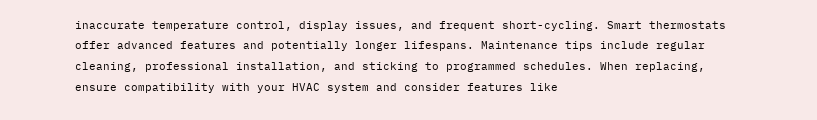inaccurate temperature control, display issues, and frequent short-cycling. Smart thermostats offer advanced features and potentially longer lifespans. Maintenance tips include regular cleaning, professional installation, and sticking to programmed schedules. When replacing, ensure compatibility with your HVAC system and consider features like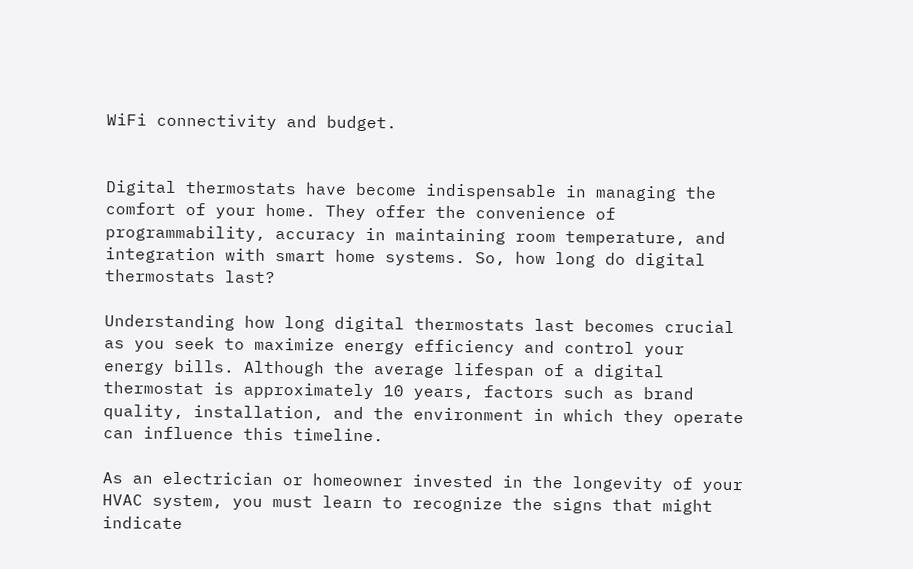WiFi connectivity and budget.


Digital thermostats have become indispensable in managing the comfort of your home. They offer the convenience of programmability, accuracy in maintaining room temperature, and integration with smart home systems. So, how long do digital thermostats last?

Understanding how long digital thermostats last becomes crucial as you seek to maximize energy efficiency and control your energy bills. Although the average lifespan of a digital thermostat is approximately 10 years, factors such as brand quality, installation, and the environment in which they operate can influence this timeline.

As an electrician or homeowner invested in the longevity of your HVAC system, you must learn to recognize the signs that might indicate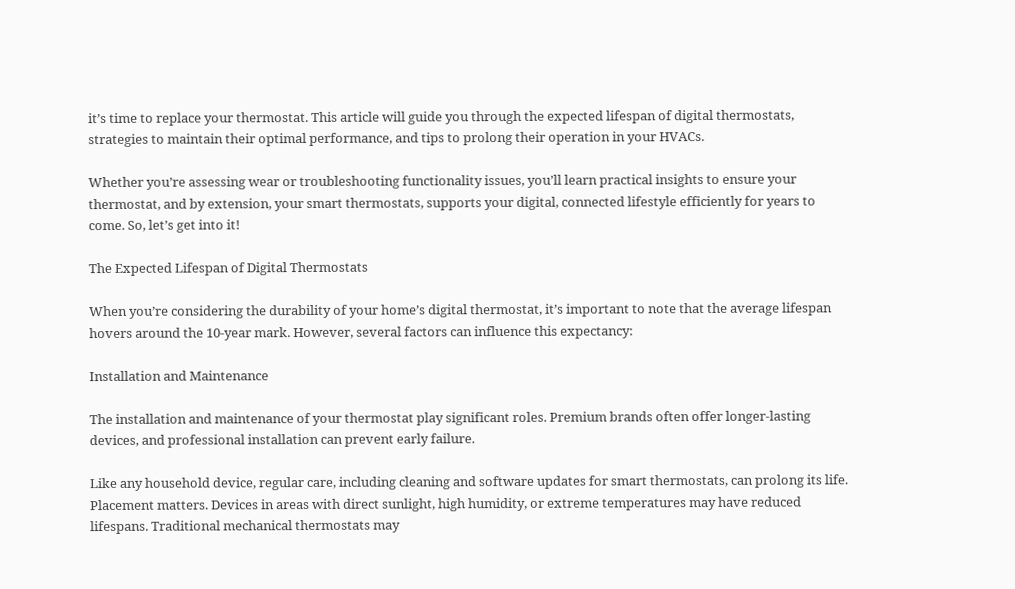it’s time to replace your thermostat. This article will guide you through the expected lifespan of digital thermostats, strategies to maintain their optimal performance, and tips to prolong their operation in your HVACs.

Whether you’re assessing wear or troubleshooting functionality issues, you’ll learn practical insights to ensure your thermostat, and by extension, your smart thermostats, supports your digital, connected lifestyle efficiently for years to come. So, let’s get into it!

The Expected Lifespan of Digital Thermostats

When you’re considering the durability of your home’s digital thermostat, it’s important to note that the average lifespan hovers around the 10-year mark. However, several factors can influence this expectancy:

Installation and Maintenance

The installation and maintenance of your thermostat play significant roles. Premium brands often offer longer-lasting devices, and professional installation can prevent early failure.

Like any household device, regular care, including cleaning and software updates for smart thermostats, can prolong its life. Placement matters. Devices in areas with direct sunlight, high humidity, or extreme temperatures may have reduced lifespans. Traditional mechanical thermostats may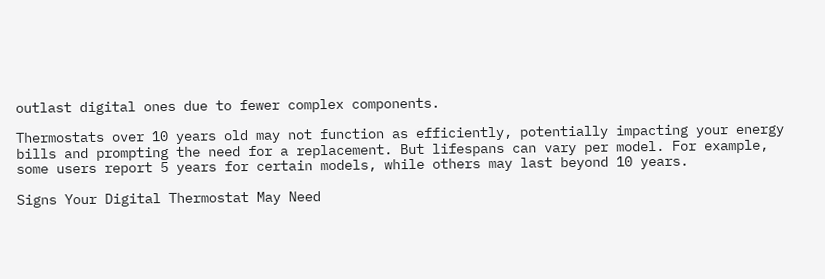outlast digital ones due to fewer complex components.

Thermostats over 10 years old may not function as efficiently, potentially impacting your energy bills and prompting the need for a replacement. But lifespans can vary per model. For example, some users report 5 years for certain models, while others may last beyond 10 years.

Signs Your Digital Thermostat May Need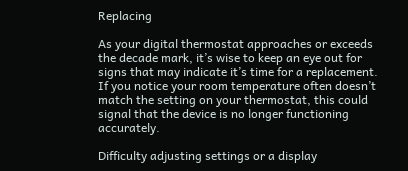Replacing

As your digital thermostat approaches or exceeds the decade mark, it’s wise to keep an eye out for signs that may indicate it’s time for a replacement. If you notice your room temperature often doesn’t match the setting on your thermostat, this could signal that the device is no longer functioning accurately.

Difficulty adjusting settings or a display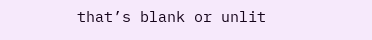that’s blank or unlit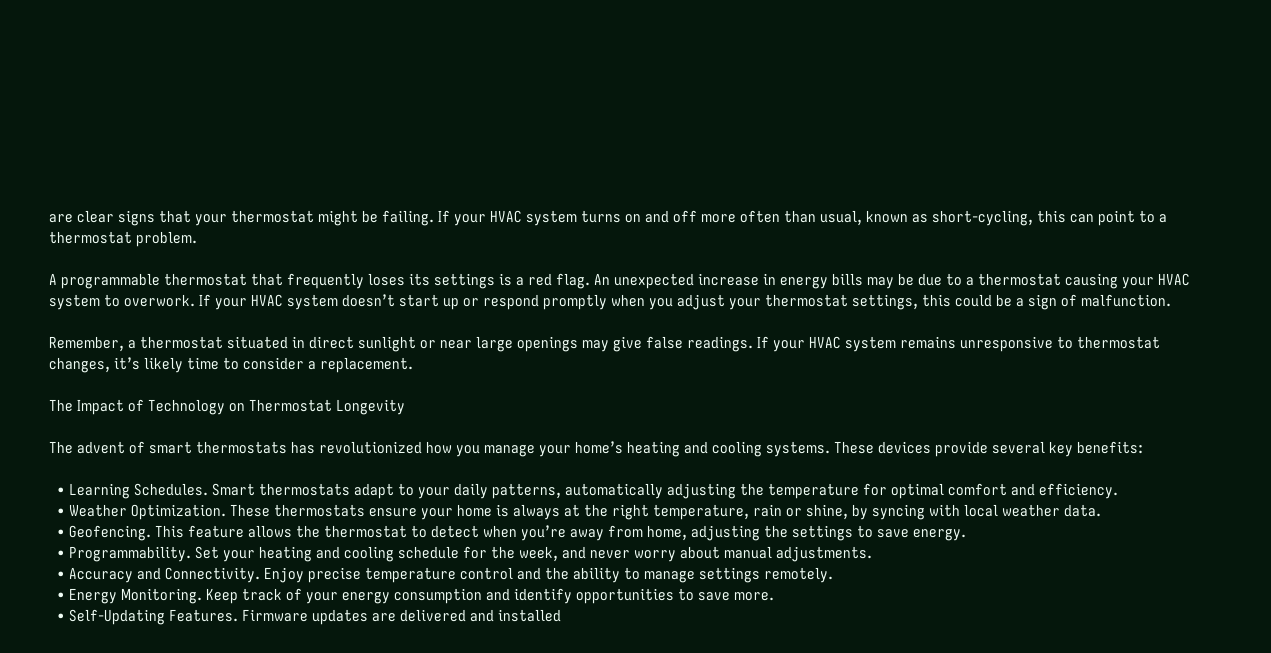are clear signs that your thermostat might be failing. If your HVAC system turns on and off more often than usual, known as short-cycling, this can point to a thermostat problem.

A programmable thermostat that frequently loses its settings is a red flag. An unexpected increase in energy bills may be due to a thermostat causing your HVAC system to overwork. If your HVAC system doesn’t start up or respond promptly when you adjust your thermostat settings, this could be a sign of malfunction.

Remember, a thermostat situated in direct sunlight or near large openings may give false readings. If your HVAC system remains unresponsive to thermostat changes, it’s likely time to consider a replacement.

The Impact of Technology on Thermostat Longevity

The advent of smart thermostats has revolutionized how you manage your home’s heating and cooling systems. These devices provide several key benefits:

  • Learning Schedules. Smart thermostats adapt to your daily patterns, automatically adjusting the temperature for optimal comfort and efficiency.
  • Weather Optimization. These thermostats ensure your home is always at the right temperature, rain or shine, by syncing with local weather data.
  • Geofencing. This feature allows the thermostat to detect when you’re away from home, adjusting the settings to save energy.
  • Programmability. Set your heating and cooling schedule for the week, and never worry about manual adjustments.
  • Accuracy and Connectivity. Enjoy precise temperature control and the ability to manage settings remotely.
  • Energy Monitoring. Keep track of your energy consumption and identify opportunities to save more.
  • Self-Updating Features. Firmware updates are delivered and installed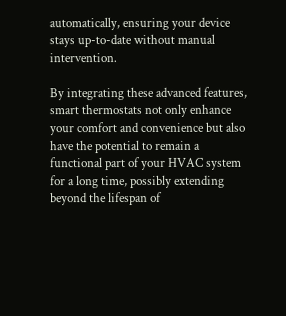automatically, ensuring your device stays up-to-date without manual intervention.

By integrating these advanced features, smart thermostats not only enhance your comfort and convenience but also have the potential to remain a functional part of your HVAC system for a long time, possibly extending beyond the lifespan of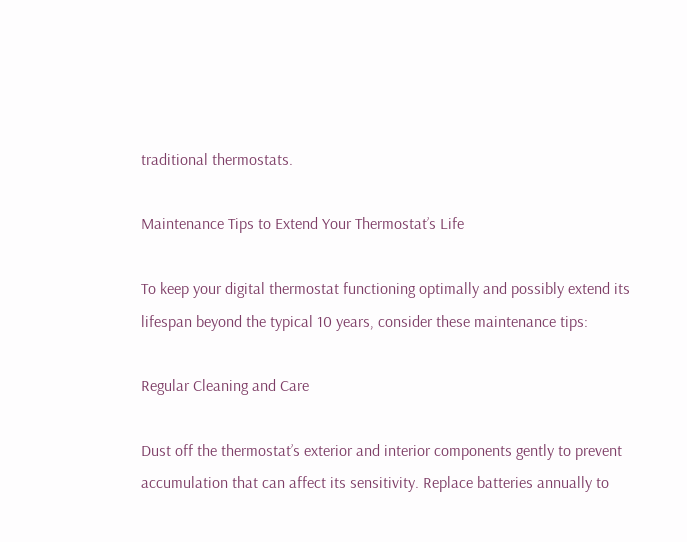traditional thermostats.

Maintenance Tips to Extend Your Thermostat’s Life

To keep your digital thermostat functioning optimally and possibly extend its lifespan beyond the typical 10 years, consider these maintenance tips:

Regular Cleaning and Care

Dust off the thermostat’s exterior and interior components gently to prevent accumulation that can affect its sensitivity. Replace batteries annually to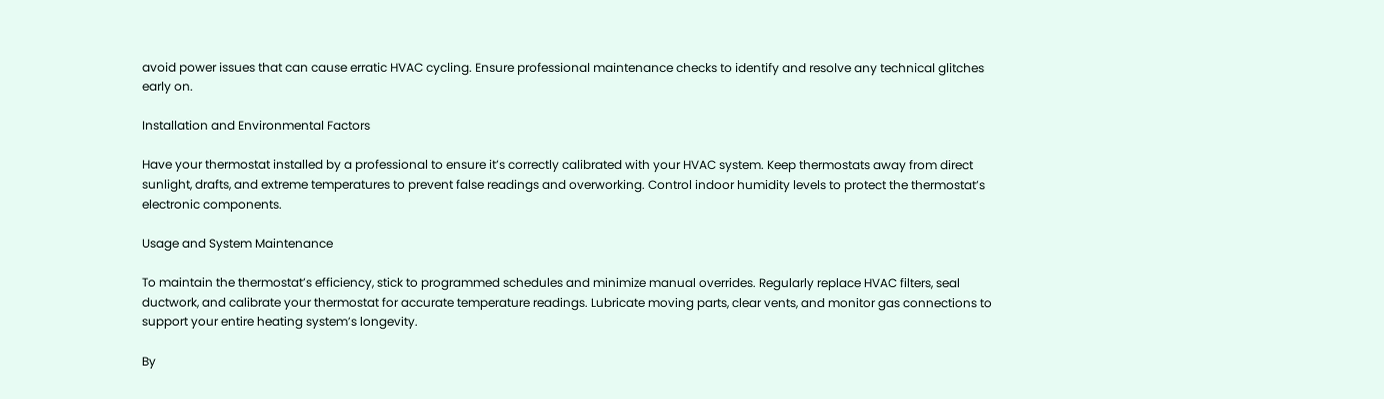avoid power issues that can cause erratic HVAC cycling. Ensure professional maintenance checks to identify and resolve any technical glitches early on.

Installation and Environmental Factors

Have your thermostat installed by a professional to ensure it’s correctly calibrated with your HVAC system. Keep thermostats away from direct sunlight, drafts, and extreme temperatures to prevent false readings and overworking. Control indoor humidity levels to protect the thermostat’s electronic components.

Usage and System Maintenance

To maintain the thermostat’s efficiency, stick to programmed schedules and minimize manual overrides. Regularly replace HVAC filters, seal ductwork, and calibrate your thermostat for accurate temperature readings. Lubricate moving parts, clear vents, and monitor gas connections to support your entire heating system’s longevity.

By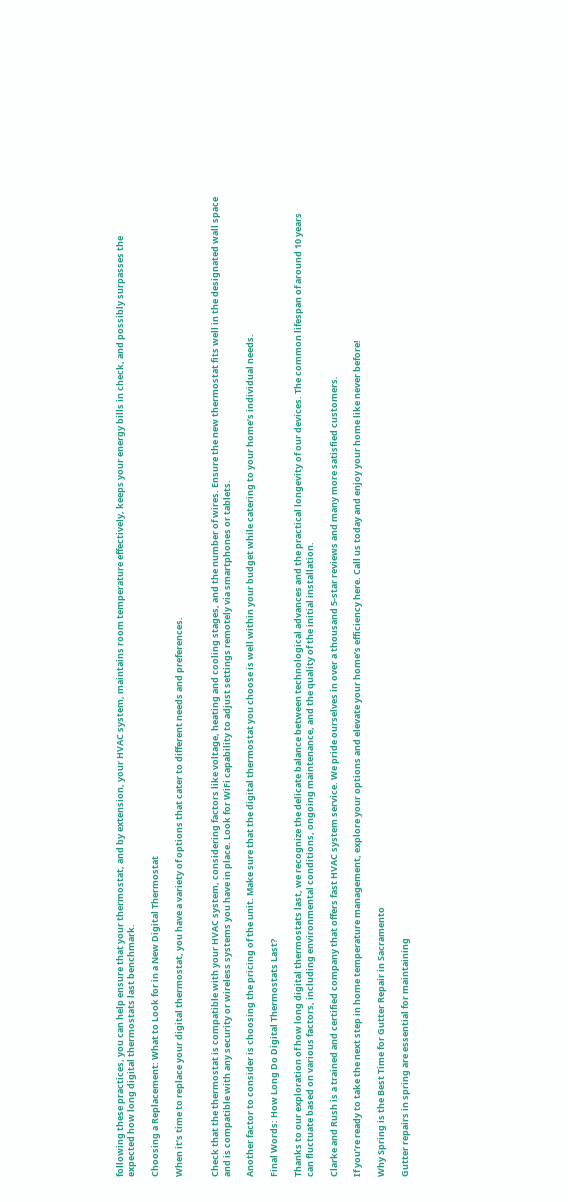following these practices, you can help ensure that your thermostat, and by extension, your HVAC system, maintains room temperature effectively, keeps your energy bills in check, and possibly surpasses the expected how long digital thermostats last benchmark.

Choosing a Replacement: What to Look for in a New Digital Thermostat

When it’s time to replace your digital thermostat, you have a variety of options that cater to different needs and preferences.


Check that the thermostat is compatible with your HVAC system, considering factors like voltage, heating and cooling stages, and the number of wires. Ensure the new thermostat fits well in the designated wall space and is compatible with any security or wireless systems you have in place. Look for WiFi capability to adjust settings remotely via smartphones or tablets.

Another factor to consider is choosing the pricing of the unit. Make sure that the digital thermostat you choose is well within your budget while catering to your home’s individual needs.

Final Words: How Long Do Digital Thermostats Last?

Thanks to our exploration of how long digital thermostats last, we recognize the delicate balance between technological advances and the practical longevity of our devices. The common lifespan of around 10 years can fluctuate based on various factors, including environmental conditions, ongoing maintenance, and the quality of the initial installation.

Clarke and Rush is a trained and certified company that offers fast HVAC system service. We pride ourselves in over a thousand 5-star reviews and many more satisfied customers.

If you’re ready to take the next step in home temperature management, explore your options and elevate your home’s efficiency here. Call us today and enjoy your home like never before!

Why Spring is the Best Time for Gutter Repair in Sacramento

Gutter repairs in spring are essential for maintaining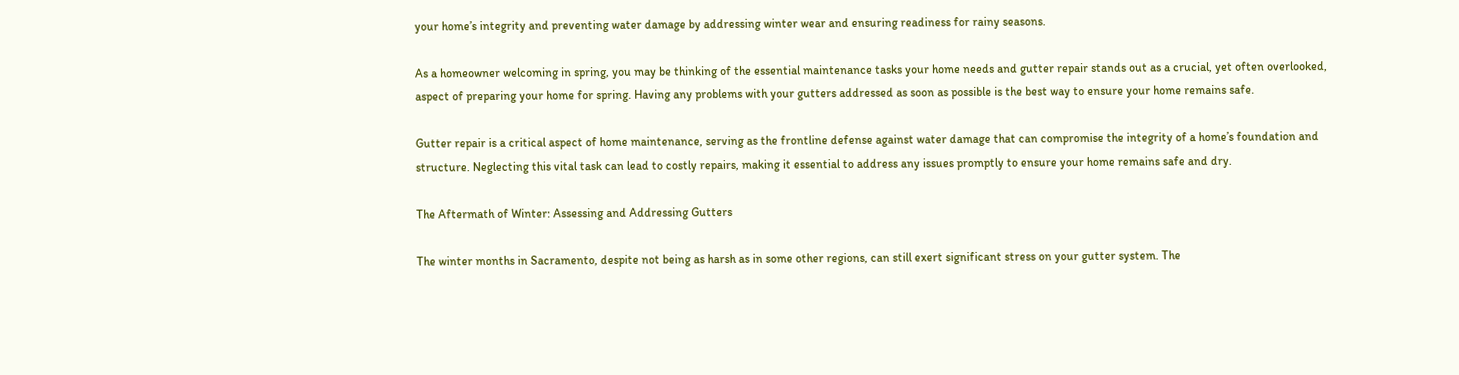your home’s integrity and preventing water damage by addressing winter wear and ensuring readiness for rainy seasons.

As a homeowner welcoming in spring, you may be thinking of the essential maintenance tasks your home needs and gutter repair stands out as a crucial, yet often overlooked, aspect of preparing your home for spring. Having any problems with your gutters addressed as soon as possible is the best way to ensure your home remains safe.

Gutter repair is a critical aspect of home maintenance, serving as the frontline defense against water damage that can compromise the integrity of a home’s foundation and structure. Neglecting this vital task can lead to costly repairs, making it essential to address any issues promptly to ensure your home remains safe and dry.

The Aftermath of Winter: Assessing and Addressing Gutters

The winter months in Sacramento, despite not being as harsh as in some other regions, can still exert significant stress on your gutter system. The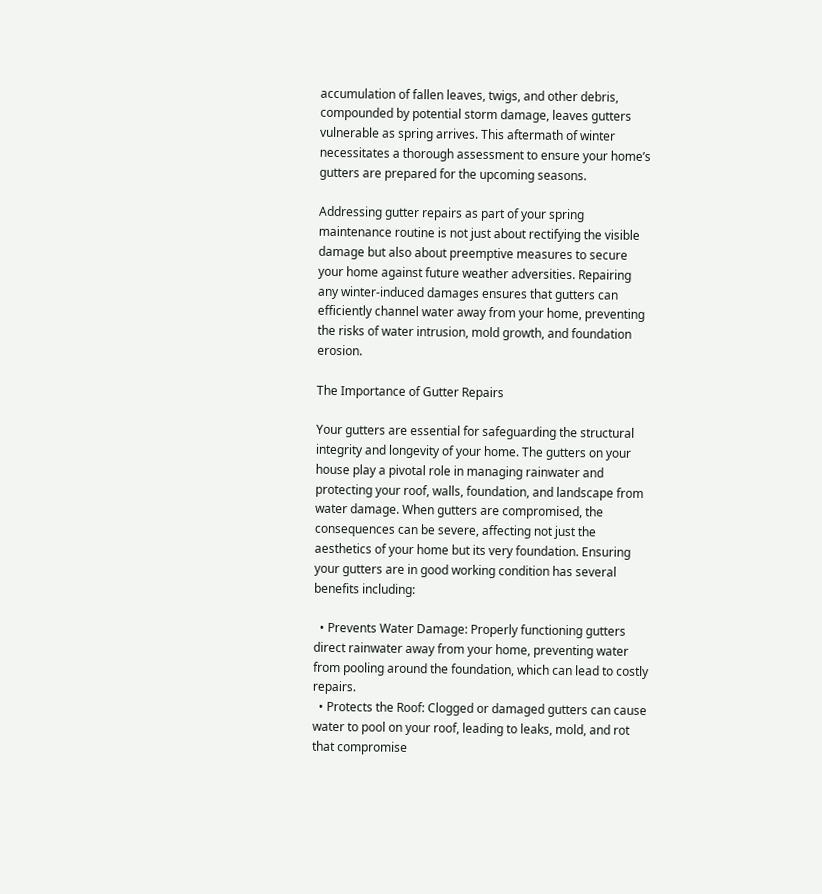accumulation of fallen leaves, twigs, and other debris, compounded by potential storm damage, leaves gutters vulnerable as spring arrives. This aftermath of winter necessitates a thorough assessment to ensure your home’s gutters are prepared for the upcoming seasons.

Addressing gutter repairs as part of your spring maintenance routine is not just about rectifying the visible damage but also about preemptive measures to secure your home against future weather adversities. Repairing any winter-induced damages ensures that gutters can efficiently channel water away from your home, preventing the risks of water intrusion, mold growth, and foundation erosion.

The Importance of Gutter Repairs

Your gutters are essential for safeguarding the structural integrity and longevity of your home. The gutters on your house play a pivotal role in managing rainwater and protecting your roof, walls, foundation, and landscape from water damage. When gutters are compromised, the consequences can be severe, affecting not just the aesthetics of your home but its very foundation. Ensuring your gutters are in good working condition has several benefits including:

  • Prevents Water Damage: Properly functioning gutters direct rainwater away from your home, preventing water from pooling around the foundation, which can lead to costly repairs.
  • Protects the Roof: Clogged or damaged gutters can cause water to pool on your roof, leading to leaks, mold, and rot that compromise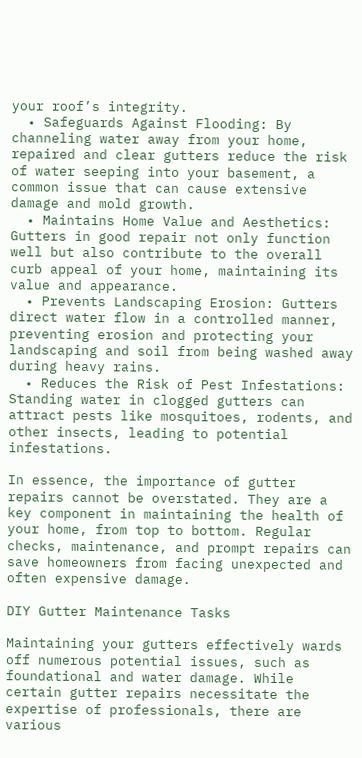your roof’s integrity.
  • Safeguards Against Flooding: By channeling water away from your home, repaired and clear gutters reduce the risk of water seeping into your basement, a common issue that can cause extensive damage and mold growth.
  • Maintains Home Value and Aesthetics: Gutters in good repair not only function well but also contribute to the overall curb appeal of your home, maintaining its value and appearance.
  • Prevents Landscaping Erosion: Gutters direct water flow in a controlled manner, preventing erosion and protecting your landscaping and soil from being washed away during heavy rains.
  • Reduces the Risk of Pest Infestations: Standing water in clogged gutters can attract pests like mosquitoes, rodents, and other insects, leading to potential infestations.

In essence, the importance of gutter repairs cannot be overstated. They are a key component in maintaining the health of your home, from top to bottom. Regular checks, maintenance, and prompt repairs can save homeowners from facing unexpected and often expensive damage.

DIY Gutter Maintenance Tasks

Maintaining your gutters effectively wards off numerous potential issues, such as foundational and water damage. While certain gutter repairs necessitate the expertise of professionals, there are various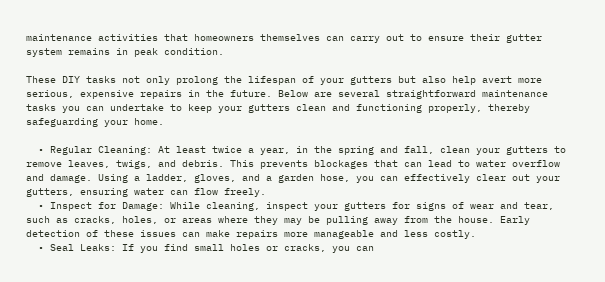maintenance activities that homeowners themselves can carry out to ensure their gutter system remains in peak condition.

These DIY tasks not only prolong the lifespan of your gutters but also help avert more serious, expensive repairs in the future. Below are several straightforward maintenance tasks you can undertake to keep your gutters clean and functioning properly, thereby safeguarding your home.

  • Regular Cleaning: At least twice a year, in the spring and fall, clean your gutters to remove leaves, twigs, and debris. This prevents blockages that can lead to water overflow and damage. Using a ladder, gloves, and a garden hose, you can effectively clear out your gutters, ensuring water can flow freely.
  • Inspect for Damage: While cleaning, inspect your gutters for signs of wear and tear, such as cracks, holes, or areas where they may be pulling away from the house. Early detection of these issues can make repairs more manageable and less costly.
  • Seal Leaks: If you find small holes or cracks, you can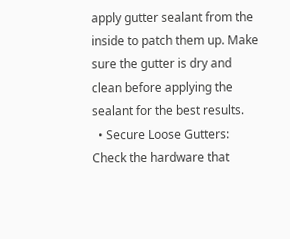apply gutter sealant from the inside to patch them up. Make sure the gutter is dry and clean before applying the sealant for the best results.
  • Secure Loose Gutters: Check the hardware that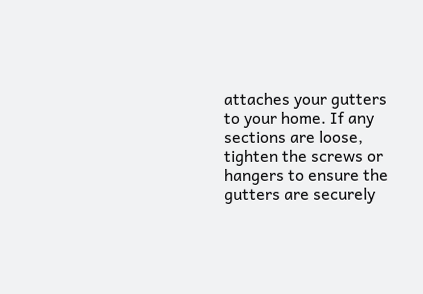attaches your gutters to your home. If any sections are loose, tighten the screws or hangers to ensure the gutters are securely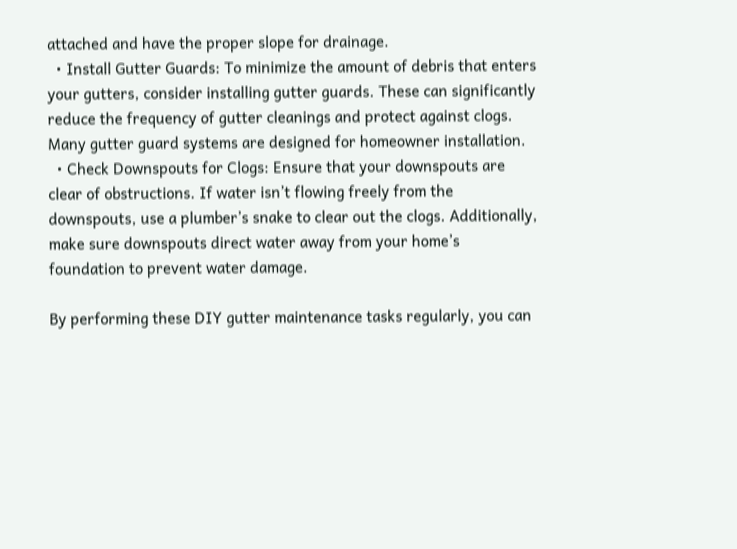attached and have the proper slope for drainage.
  • Install Gutter Guards: To minimize the amount of debris that enters your gutters, consider installing gutter guards. These can significantly reduce the frequency of gutter cleanings and protect against clogs. Many gutter guard systems are designed for homeowner installation.
  • Check Downspouts for Clogs: Ensure that your downspouts are clear of obstructions. If water isn’t flowing freely from the downspouts, use a plumber’s snake to clear out the clogs. Additionally, make sure downspouts direct water away from your home’s foundation to prevent water damage.

By performing these DIY gutter maintenance tasks regularly, you can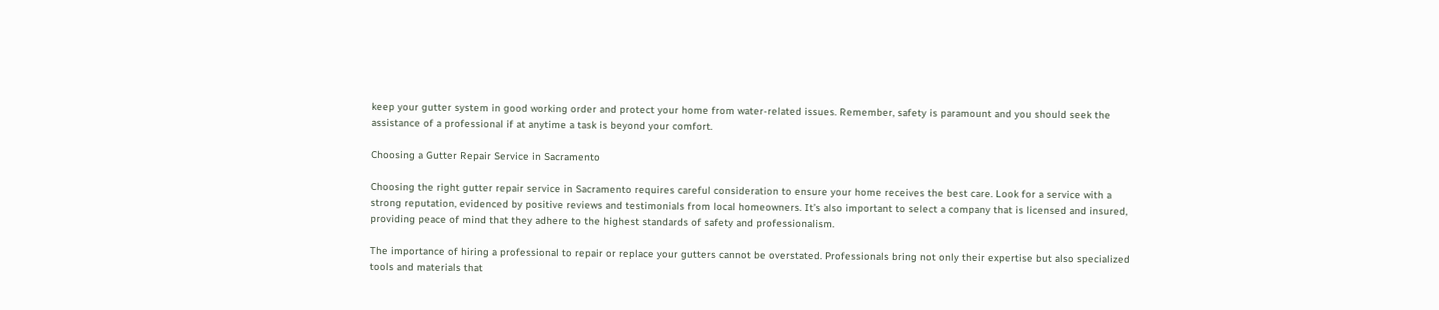keep your gutter system in good working order and protect your home from water-related issues. Remember, safety is paramount and you should seek the assistance of a professional if at anytime a task is beyond your comfort.

Choosing a Gutter Repair Service in Sacramento

Choosing the right gutter repair service in Sacramento requires careful consideration to ensure your home receives the best care. Look for a service with a strong reputation, evidenced by positive reviews and testimonials from local homeowners. It’s also important to select a company that is licensed and insured, providing peace of mind that they adhere to the highest standards of safety and professionalism.

The importance of hiring a professional to repair or replace your gutters cannot be overstated. Professionals bring not only their expertise but also specialized tools and materials that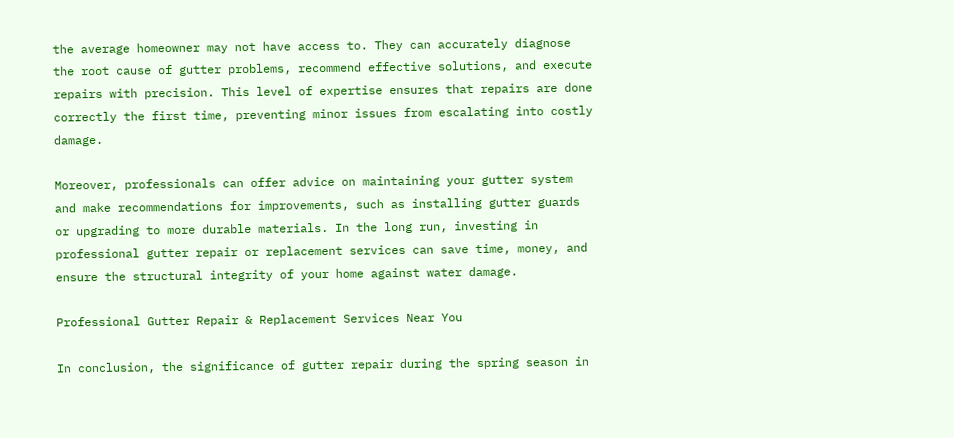the average homeowner may not have access to. They can accurately diagnose the root cause of gutter problems, recommend effective solutions, and execute repairs with precision. This level of expertise ensures that repairs are done correctly the first time, preventing minor issues from escalating into costly damage.

Moreover, professionals can offer advice on maintaining your gutter system and make recommendations for improvements, such as installing gutter guards or upgrading to more durable materials. In the long run, investing in professional gutter repair or replacement services can save time, money, and ensure the structural integrity of your home against water damage.

Professional Gutter Repair & Replacement Services Near You

In conclusion, the significance of gutter repair during the spring season in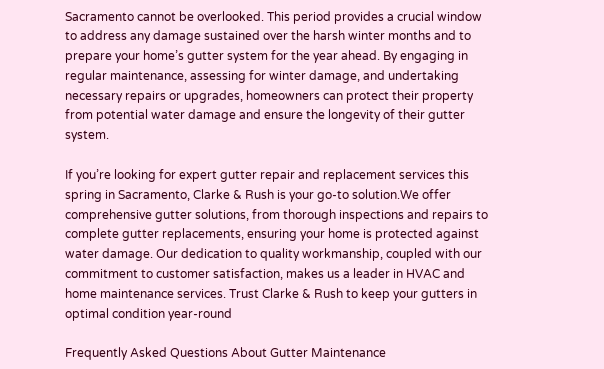Sacramento cannot be overlooked. This period provides a crucial window to address any damage sustained over the harsh winter months and to prepare your home’s gutter system for the year ahead. By engaging in regular maintenance, assessing for winter damage, and undertaking necessary repairs or upgrades, homeowners can protect their property from potential water damage and ensure the longevity of their gutter system.

If you’re looking for expert gutter repair and replacement services this spring in Sacramento, Clarke & Rush is your go-to solution.We offer comprehensive gutter solutions, from thorough inspections and repairs to complete gutter replacements, ensuring your home is protected against water damage. Our dedication to quality workmanship, coupled with our commitment to customer satisfaction, makes us a leader in HVAC and home maintenance services. Trust Clarke & Rush to keep your gutters in optimal condition year-round

Frequently Asked Questions About Gutter Maintenance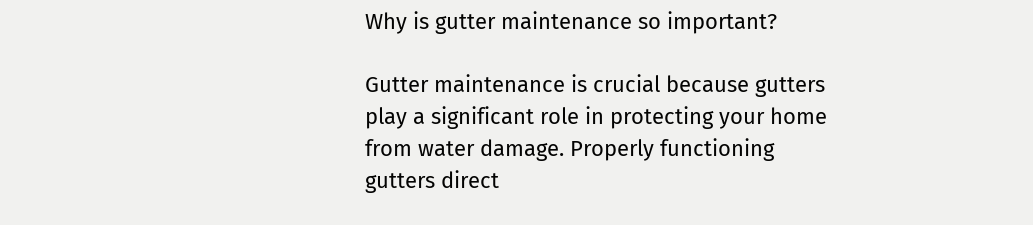Why is gutter maintenance so important?

Gutter maintenance is crucial because gutters play a significant role in protecting your home from water damage. Properly functioning gutters direct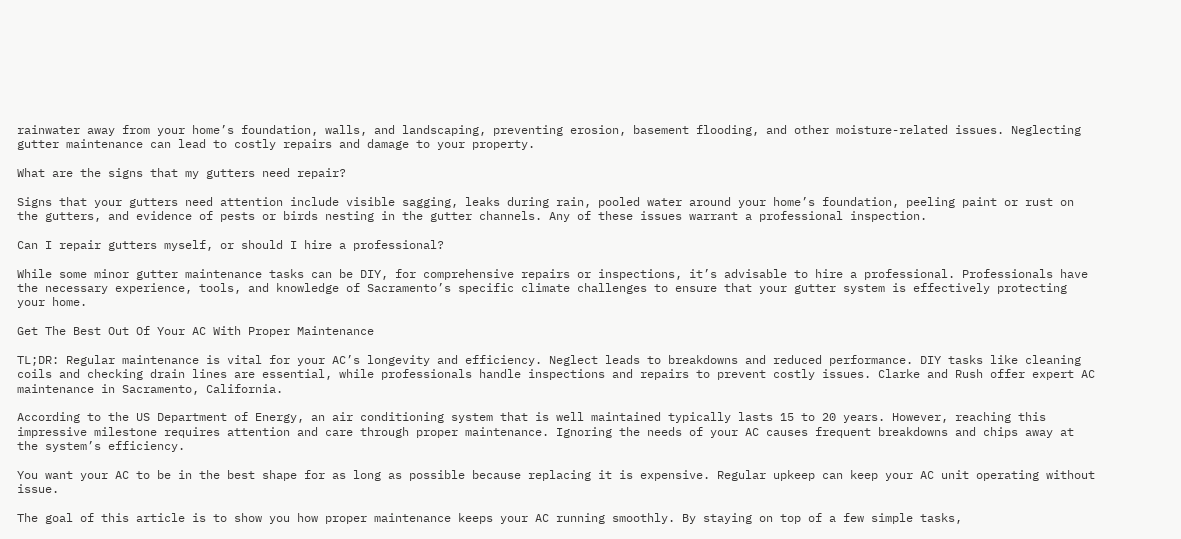rainwater away from your home’s foundation, walls, and landscaping, preventing erosion, basement flooding, and other moisture-related issues. Neglecting gutter maintenance can lead to costly repairs and damage to your property.

What are the signs that my gutters need repair?

Signs that your gutters need attention include visible sagging, leaks during rain, pooled water around your home’s foundation, peeling paint or rust on the gutters, and evidence of pests or birds nesting in the gutter channels. Any of these issues warrant a professional inspection.

Can I repair gutters myself, or should I hire a professional?

While some minor gutter maintenance tasks can be DIY, for comprehensive repairs or inspections, it’s advisable to hire a professional. Professionals have the necessary experience, tools, and knowledge of Sacramento’s specific climate challenges to ensure that your gutter system is effectively protecting your home.

Get The Best Out Of Your AC With Proper Maintenance

TL;DR: Regular maintenance is vital for your AC’s longevity and efficiency. Neglect leads to breakdowns and reduced performance. DIY tasks like cleaning coils and checking drain lines are essential, while professionals handle inspections and repairs to prevent costly issues. Clarke and Rush offer expert AC maintenance in Sacramento, California.

According to the US Department of Energy, an air conditioning system that is well maintained typically lasts 15 to 20 years. However, reaching this impressive milestone requires attention and care through proper maintenance. Ignoring the needs of your AC causes frequent breakdowns and chips away at the system’s efficiency.

You want your AC to be in the best shape for as long as possible because replacing it is expensive. Regular upkeep can keep your AC unit operating without issue.

The goal of this article is to show you how proper maintenance keeps your AC running smoothly. By staying on top of a few simple tasks,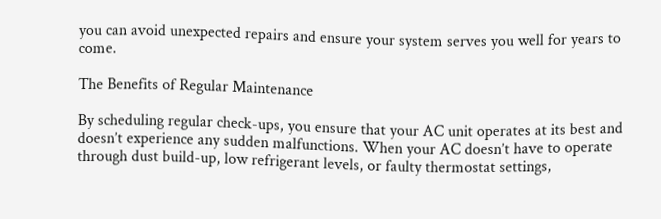you can avoid unexpected repairs and ensure your system serves you well for years to come.

The Benefits of Regular Maintenance

By scheduling regular check-ups, you ensure that your AC unit operates at its best and doesn’t experience any sudden malfunctions. When your AC doesn’t have to operate through dust build-up, low refrigerant levels, or faulty thermostat settings,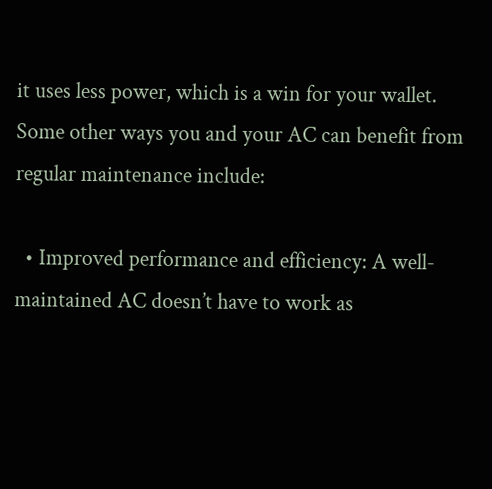it uses less power, which is a win for your wallet. Some other ways you and your AC can benefit from regular maintenance include:

  • Improved performance and efficiency: A well-maintained AC doesn’t have to work as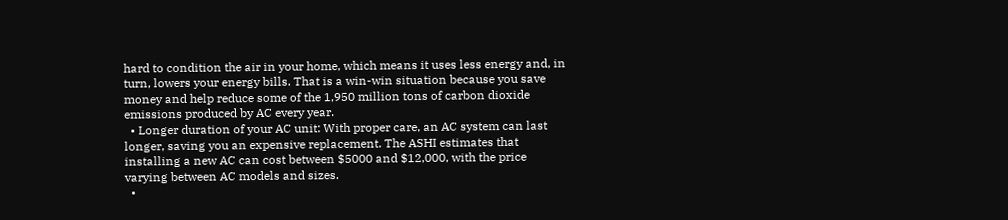hard to condition the air in your home, which means it uses less energy and, in turn, lowers your energy bills. That is a win-win situation because you save money and help reduce some of the 1,950 million tons of carbon dioxide emissions produced by AC every year.
  • Longer duration of your AC unit: With proper care, an AC system can last longer, saving you an expensive replacement. The ASHI estimates that installing a new AC can cost between $5000 and $12,000, with the price varying between AC models and sizes.
  •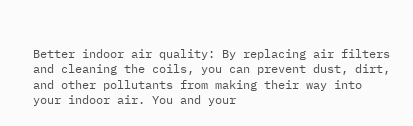Better indoor air quality: By replacing air filters and cleaning the coils, you can prevent dust, dirt, and other pollutants from making their way into your indoor air. You and your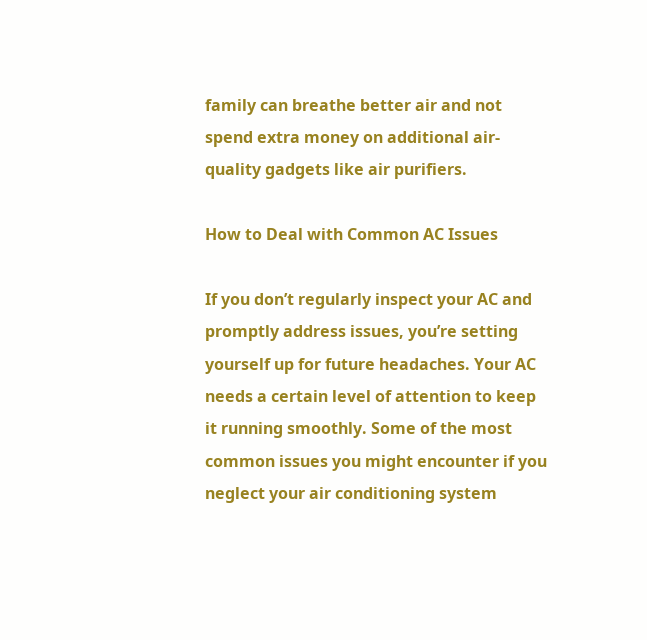family can breathe better air and not spend extra money on additional air-quality gadgets like air purifiers.

How to Deal with Common AC Issues

If you don’t regularly inspect your AC and promptly address issues, you’re setting yourself up for future headaches. Your AC needs a certain level of attention to keep it running smoothly. Some of the most common issues you might encounter if you neglect your air conditioning system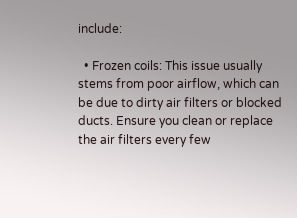include:

  • Frozen coils: This issue usually stems from poor airflow, which can be due to dirty air filters or blocked ducts. Ensure you clean or replace the air filters every few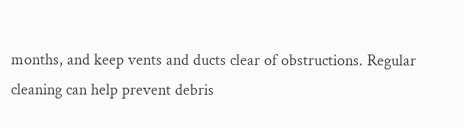months, and keep vents and ducts clear of obstructions. Regular cleaning can help prevent debris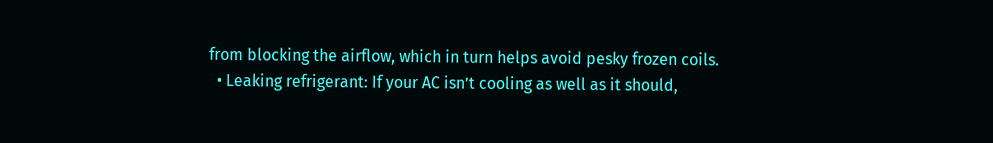from blocking the airflow, which in turn helps avoid pesky frozen coils.
  • Leaking refrigerant: If your AC isn’t cooling as well as it should,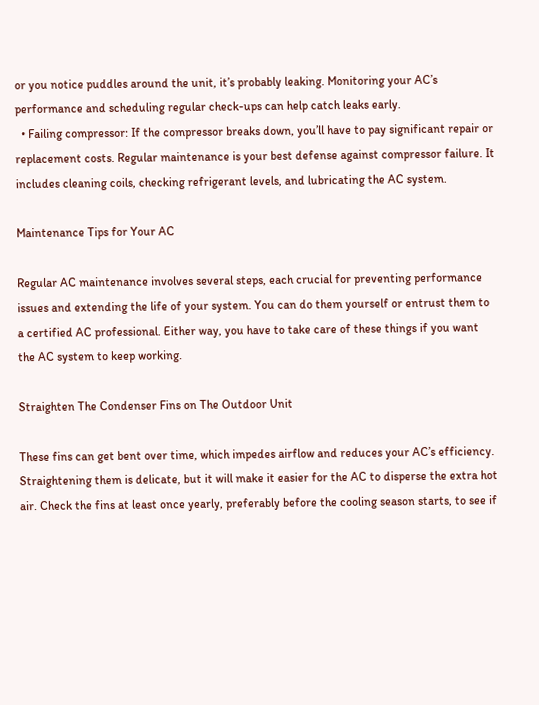or you notice puddles around the unit, it’s probably leaking. Monitoring your AC’s performance and scheduling regular check-ups can help catch leaks early.
  • Failing compressor: If the compressor breaks down, you’ll have to pay significant repair or replacement costs. Regular maintenance is your best defense against compressor failure. It includes cleaning coils, checking refrigerant levels, and lubricating the AC system.

Maintenance Tips for Your AC

Regular AC maintenance involves several steps, each crucial for preventing performance issues and extending the life of your system. You can do them yourself or entrust them to a certified AC professional. Either way, you have to take care of these things if you want the AC system to keep working.

Straighten The Condenser Fins on The Outdoor Unit

These fins can get bent over time, which impedes airflow and reduces your AC’s efficiency. Straightening them is delicate, but it will make it easier for the AC to disperse the extra hot air. Check the fins at least once yearly, preferably before the cooling season starts, to see if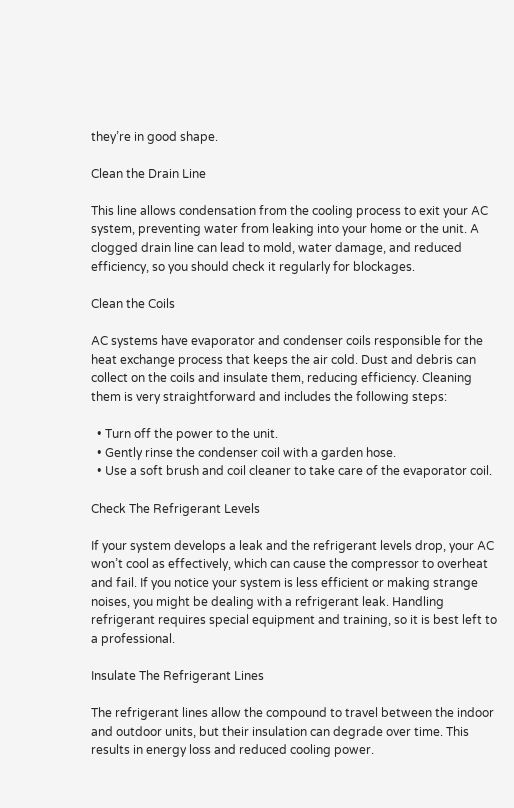they’re in good shape.

Clean the Drain Line

This line allows condensation from the cooling process to exit your AC system, preventing water from leaking into your home or the unit. A clogged drain line can lead to mold, water damage, and reduced efficiency, so you should check it regularly for blockages.

Clean the Coils

AC systems have evaporator and condenser coils responsible for the heat exchange process that keeps the air cold. Dust and debris can collect on the coils and insulate them, reducing efficiency. Cleaning them is very straightforward and includes the following steps:

  • Turn off the power to the unit.
  • Gently rinse the condenser coil with a garden hose.
  • Use a soft brush and coil cleaner to take care of the evaporator coil.

Check The Refrigerant Levels

If your system develops a leak and the refrigerant levels drop, your AC won’t cool as effectively, which can cause the compressor to overheat and fail. If you notice your system is less efficient or making strange noises, you might be dealing with a refrigerant leak. Handling refrigerant requires special equipment and training, so it is best left to a professional.

Insulate The Refrigerant Lines

The refrigerant lines allow the compound to travel between the indoor and outdoor units, but their insulation can degrade over time. This results in energy loss and reduced cooling power.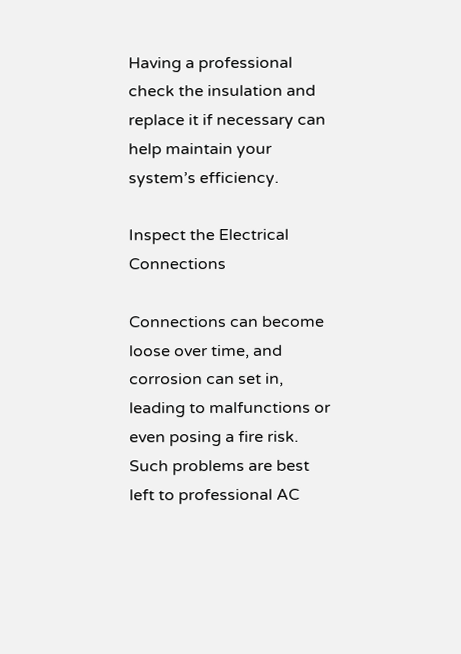Having a professional check the insulation and replace it if necessary can help maintain your system’s efficiency.

Inspect the Electrical Connections

Connections can become loose over time, and corrosion can set in, leading to malfunctions or even posing a fire risk. Such problems are best left to professional AC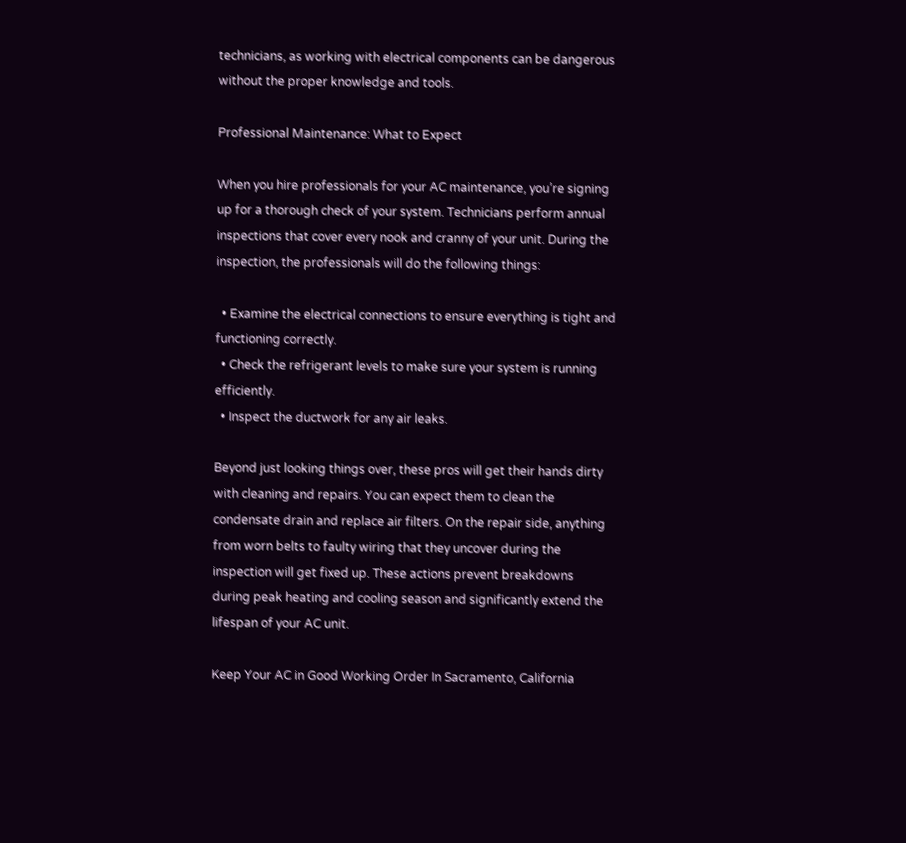technicians, as working with electrical components can be dangerous without the proper knowledge and tools.

Professional Maintenance: What to Expect

When you hire professionals for your AC maintenance, you’re signing up for a thorough check of your system. Technicians perform annual inspections that cover every nook and cranny of your unit. During the inspection, the professionals will do the following things:

  • Examine the electrical connections to ensure everything is tight and functioning correctly.
  • Check the refrigerant levels to make sure your system is running efficiently.
  • Inspect the ductwork for any air leaks.

Beyond just looking things over, these pros will get their hands dirty with cleaning and repairs. You can expect them to clean the condensate drain and replace air filters. On the repair side, anything from worn belts to faulty wiring that they uncover during the inspection will get fixed up. These actions prevent breakdowns during peak heating and cooling season and significantly extend the lifespan of your AC unit.

Keep Your AC in Good Working Order In Sacramento, California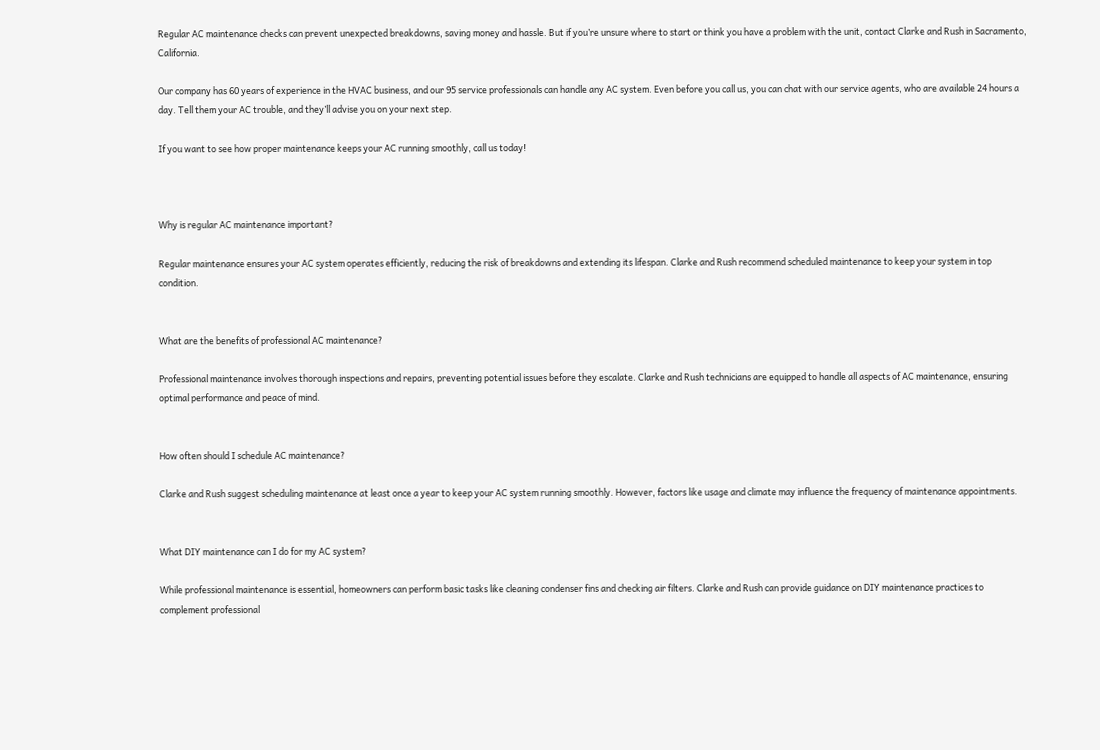Regular AC maintenance checks can prevent unexpected breakdowns, saving money and hassle. But if you’re unsure where to start or think you have a problem with the unit, contact Clarke and Rush in Sacramento, California.

Our company has 60 years of experience in the HVAC business, and our 95 service professionals can handle any AC system. Even before you call us, you can chat with our service agents, who are available 24 hours a day. Tell them your AC trouble, and they’ll advise you on your next step.

If you want to see how proper maintenance keeps your AC running smoothly, call us today!



Why is regular AC maintenance important?

Regular maintenance ensures your AC system operates efficiently, reducing the risk of breakdowns and extending its lifespan. Clarke and Rush recommend scheduled maintenance to keep your system in top condition.


What are the benefits of professional AC maintenance?

Professional maintenance involves thorough inspections and repairs, preventing potential issues before they escalate. Clarke and Rush technicians are equipped to handle all aspects of AC maintenance, ensuring optimal performance and peace of mind.


How often should I schedule AC maintenance?

Clarke and Rush suggest scheduling maintenance at least once a year to keep your AC system running smoothly. However, factors like usage and climate may influence the frequency of maintenance appointments.


What DIY maintenance can I do for my AC system?

While professional maintenance is essential, homeowners can perform basic tasks like cleaning condenser fins and checking air filters. Clarke and Rush can provide guidance on DIY maintenance practices to complement professional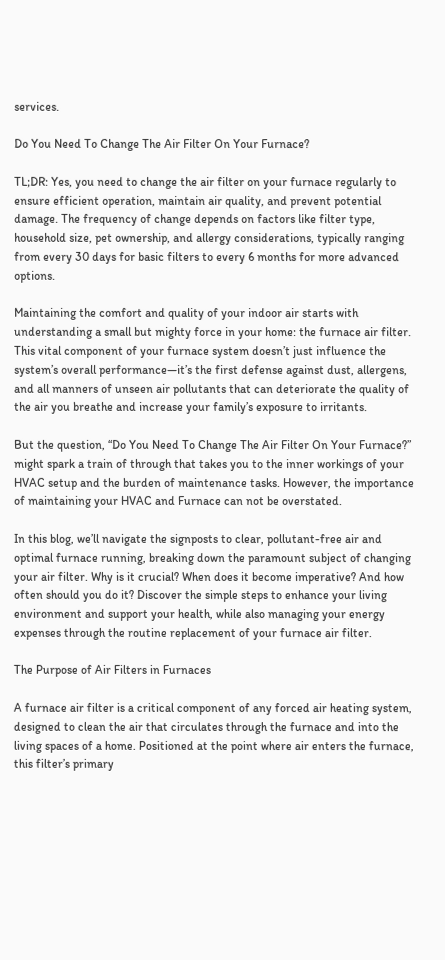services.

Do You Need To Change The Air Filter On Your Furnace?

TL;DR: Yes, you need to change the air filter on your furnace regularly to ensure efficient operation, maintain air quality, and prevent potential damage. The frequency of change depends on factors like filter type, household size, pet ownership, and allergy considerations, typically ranging from every 30 days for basic filters to every 6 months for more advanced options.

Maintaining the comfort and quality of your indoor air starts with understanding a small but mighty force in your home: the furnace air filter. This vital component of your furnace system doesn’t just influence the system’s overall performance—it’s the first defense against dust, allergens, and all manners of unseen air pollutants that can deteriorate the quality of the air you breathe and increase your family’s exposure to irritants.

But the question, “Do You Need To Change The Air Filter On Your Furnace?” might spark a train of through that takes you to the inner workings of your HVAC setup and the burden of maintenance tasks. However, the importance of maintaining your HVAC and Furnace can not be overstated.

In this blog, we’ll navigate the signposts to clear, pollutant-free air and optimal furnace running, breaking down the paramount subject of changing your air filter. Why is it crucial? When does it become imperative? And how often should you do it? Discover the simple steps to enhance your living environment and support your health, while also managing your energy expenses through the routine replacement of your furnace air filter.

The Purpose of Air Filters in Furnaces

A furnace air filter is a critical component of any forced air heating system, designed to clean the air that circulates through the furnace and into the living spaces of a home. Positioned at the point where air enters the furnace, this filter’s primary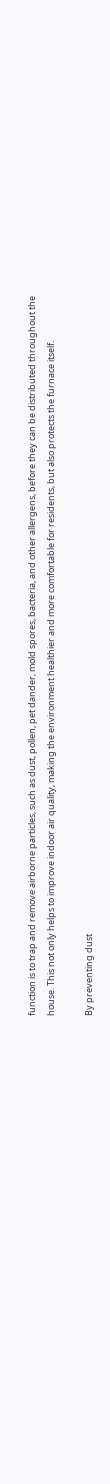function is to trap and remove airborne particles, such as dust, pollen, pet dander, mold spores, bacteria, and other allergens, before they can be distributed throughout the house. This not only helps to improve indoor air quality, making the environment healthier and more comfortable for residents, but also protects the furnace itself.

By preventing dust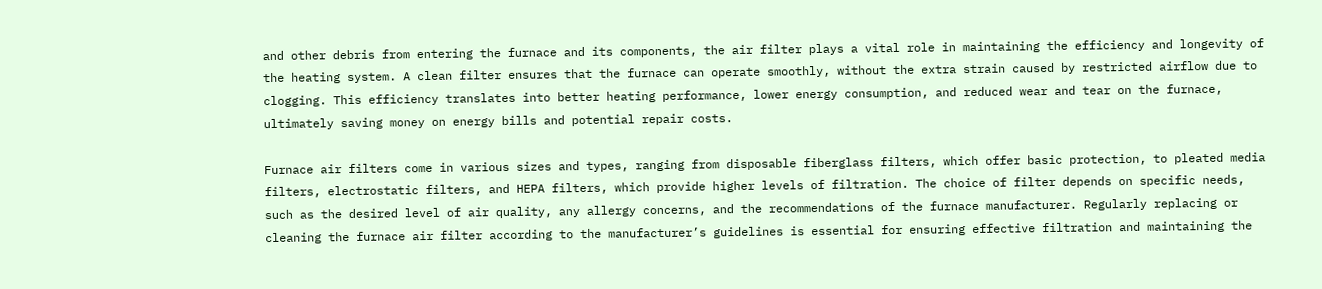and other debris from entering the furnace and its components, the air filter plays a vital role in maintaining the efficiency and longevity of the heating system. A clean filter ensures that the furnace can operate smoothly, without the extra strain caused by restricted airflow due to clogging. This efficiency translates into better heating performance, lower energy consumption, and reduced wear and tear on the furnace, ultimately saving money on energy bills and potential repair costs.

Furnace air filters come in various sizes and types, ranging from disposable fiberglass filters, which offer basic protection, to pleated media filters, electrostatic filters, and HEPA filters, which provide higher levels of filtration. The choice of filter depends on specific needs, such as the desired level of air quality, any allergy concerns, and the recommendations of the furnace manufacturer. Regularly replacing or cleaning the furnace air filter according to the manufacturer’s guidelines is essential for ensuring effective filtration and maintaining the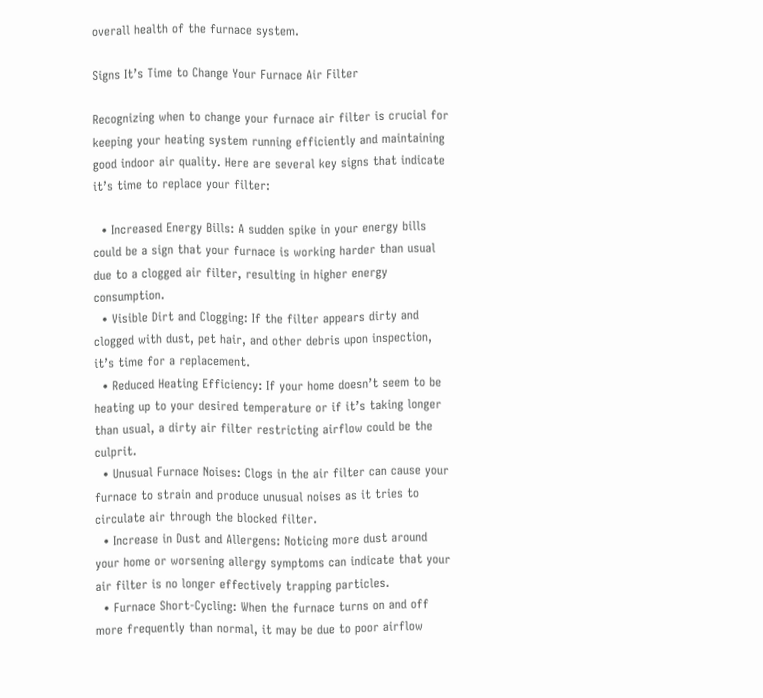overall health of the furnace system.

Signs It’s Time to Change Your Furnace Air Filter

Recognizing when to change your furnace air filter is crucial for keeping your heating system running efficiently and maintaining good indoor air quality. Here are several key signs that indicate it’s time to replace your filter:

  • Increased Energy Bills: A sudden spike in your energy bills could be a sign that your furnace is working harder than usual due to a clogged air filter, resulting in higher energy consumption.
  • Visible Dirt and Clogging: If the filter appears dirty and clogged with dust, pet hair, and other debris upon inspection, it’s time for a replacement.
  • Reduced Heating Efficiency: If your home doesn’t seem to be heating up to your desired temperature or if it’s taking longer than usual, a dirty air filter restricting airflow could be the culprit.
  • Unusual Furnace Noises: Clogs in the air filter can cause your furnace to strain and produce unusual noises as it tries to circulate air through the blocked filter.
  • Increase in Dust and Allergens: Noticing more dust around your home or worsening allergy symptoms can indicate that your air filter is no longer effectively trapping particles.
  • Furnace Short-Cycling: When the furnace turns on and off more frequently than normal, it may be due to poor airflow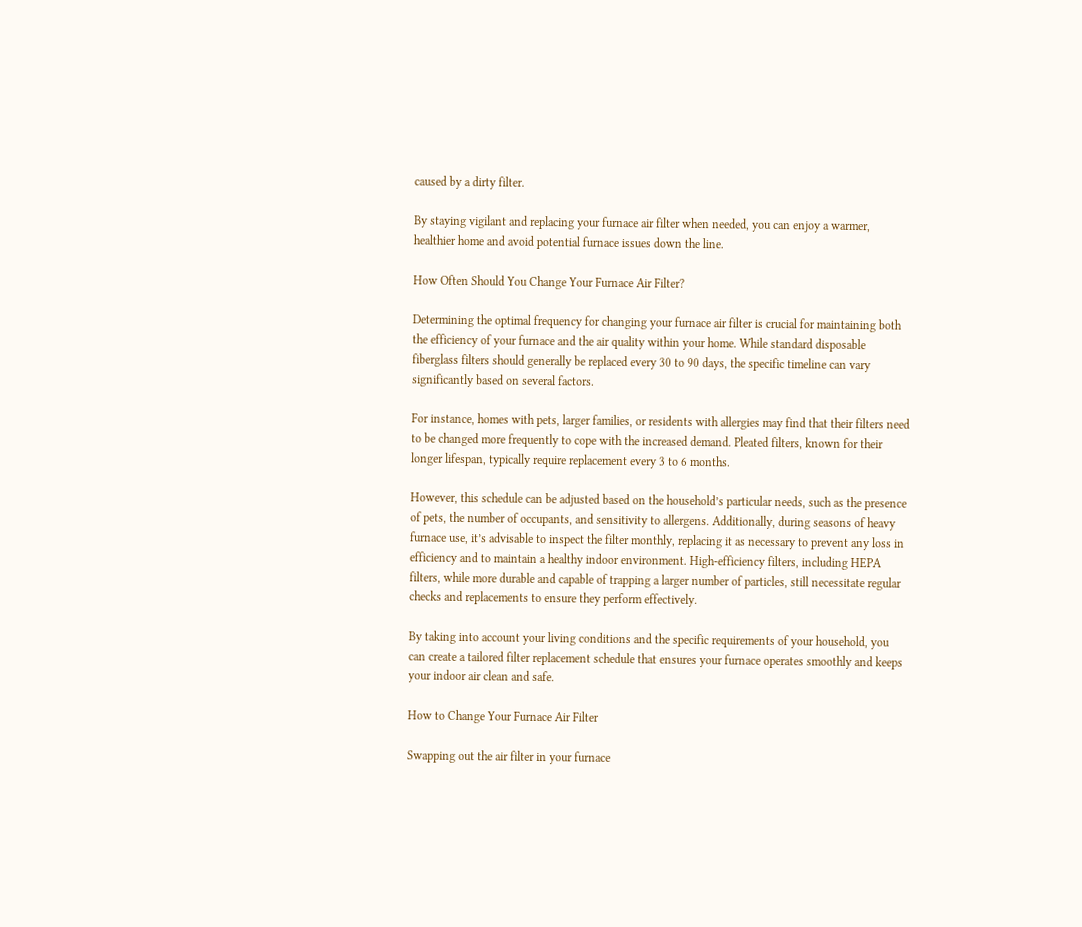caused by a dirty filter.

By staying vigilant and replacing your furnace air filter when needed, you can enjoy a warmer, healthier home and avoid potential furnace issues down the line.

How Often Should You Change Your Furnace Air Filter?

Determining the optimal frequency for changing your furnace air filter is crucial for maintaining both the efficiency of your furnace and the air quality within your home. While standard disposable fiberglass filters should generally be replaced every 30 to 90 days, the specific timeline can vary significantly based on several factors.

For instance, homes with pets, larger families, or residents with allergies may find that their filters need to be changed more frequently to cope with the increased demand. Pleated filters, known for their longer lifespan, typically require replacement every 3 to 6 months.

However, this schedule can be adjusted based on the household’s particular needs, such as the presence of pets, the number of occupants, and sensitivity to allergens. Additionally, during seasons of heavy furnace use, it’s advisable to inspect the filter monthly, replacing it as necessary to prevent any loss in efficiency and to maintain a healthy indoor environment. High-efficiency filters, including HEPA filters, while more durable and capable of trapping a larger number of particles, still necessitate regular checks and replacements to ensure they perform effectively.

By taking into account your living conditions and the specific requirements of your household, you can create a tailored filter replacement schedule that ensures your furnace operates smoothly and keeps your indoor air clean and safe.

How to Change Your Furnace Air Filter

Swapping out the air filter in your furnace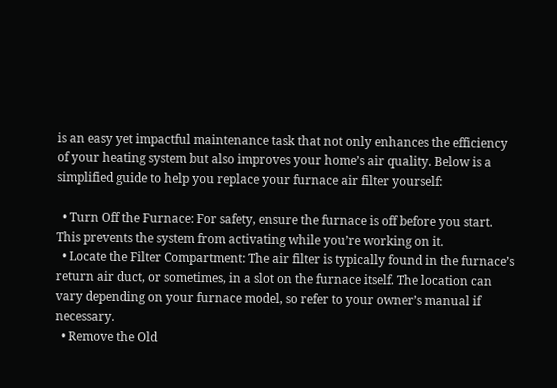is an easy yet impactful maintenance task that not only enhances the efficiency of your heating system but also improves your home’s air quality. Below is a simplified guide to help you replace your furnace air filter yourself:

  • Turn Off the Furnace: For safety, ensure the furnace is off before you start. This prevents the system from activating while you’re working on it.
  • Locate the Filter Compartment: The air filter is typically found in the furnace’s return air duct, or sometimes, in a slot on the furnace itself. The location can vary depending on your furnace model, so refer to your owner’s manual if necessary.
  • Remove the Old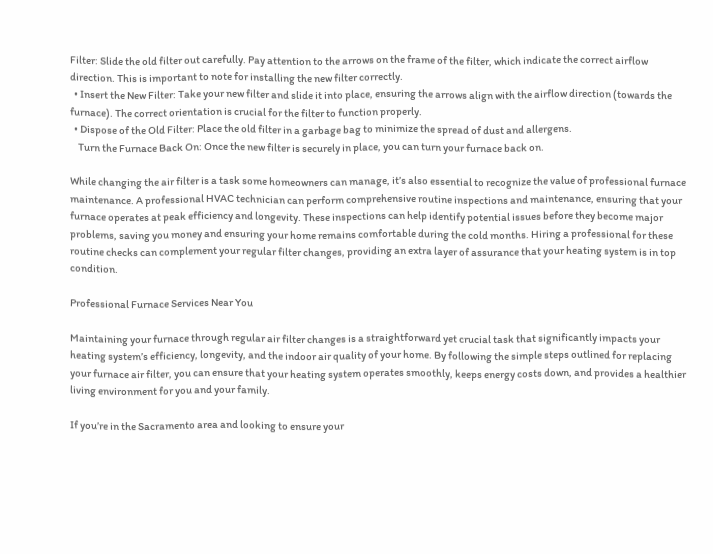Filter: Slide the old filter out carefully. Pay attention to the arrows on the frame of the filter, which indicate the correct airflow direction. This is important to note for installing the new filter correctly.
  • Insert the New Filter: Take your new filter and slide it into place, ensuring the arrows align with the airflow direction (towards the furnace). The correct orientation is crucial for the filter to function properly.
  • Dispose of the Old Filter: Place the old filter in a garbage bag to minimize the spread of dust and allergens.
    Turn the Furnace Back On: Once the new filter is securely in place, you can turn your furnace back on.

While changing the air filter is a task some homeowners can manage, it’s also essential to recognize the value of professional furnace maintenance. A professional HVAC technician can perform comprehensive routine inspections and maintenance, ensuring that your furnace operates at peak efficiency and longevity. These inspections can help identify potential issues before they become major problems, saving you money and ensuring your home remains comfortable during the cold months. Hiring a professional for these routine checks can complement your regular filter changes, providing an extra layer of assurance that your heating system is in top condition.

Professional Furnace Services Near You

Maintaining your furnace through regular air filter changes is a straightforward yet crucial task that significantly impacts your heating system’s efficiency, longevity, and the indoor air quality of your home. By following the simple steps outlined for replacing your furnace air filter, you can ensure that your heating system operates smoothly, keeps energy costs down, and provides a healthier living environment for you and your family.

If you’re in the Sacramento area and looking to ensure your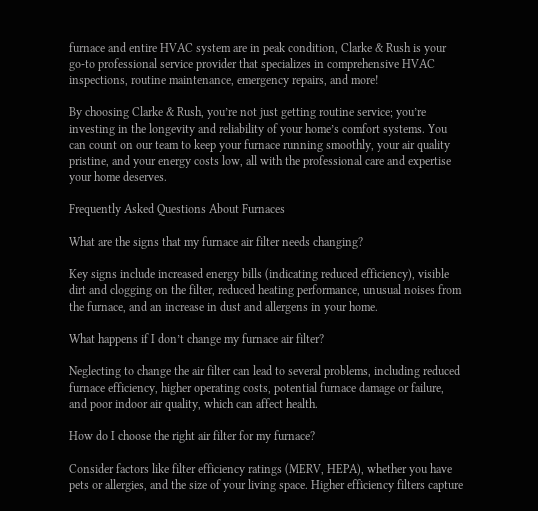furnace and entire HVAC system are in peak condition, Clarke & Rush is your go-to professional service provider that specializes in comprehensive HVAC inspections, routine maintenance, emergency repairs, and more!

By choosing Clarke & Rush, you’re not just getting routine service; you’re investing in the longevity and reliability of your home’s comfort systems. You can count on our team to keep your furnace running smoothly, your air quality pristine, and your energy costs low, all with the professional care and expertise your home deserves.

Frequently Asked Questions About Furnaces

What are the signs that my furnace air filter needs changing?

Key signs include increased energy bills (indicating reduced efficiency), visible dirt and clogging on the filter, reduced heating performance, unusual noises from the furnace, and an increase in dust and allergens in your home.

What happens if I don’t change my furnace air filter?

Neglecting to change the air filter can lead to several problems, including reduced furnace efficiency, higher operating costs, potential furnace damage or failure, and poor indoor air quality, which can affect health.

How do I choose the right air filter for my furnace?

Consider factors like filter efficiency ratings (MERV, HEPA), whether you have pets or allergies, and the size of your living space. Higher efficiency filters capture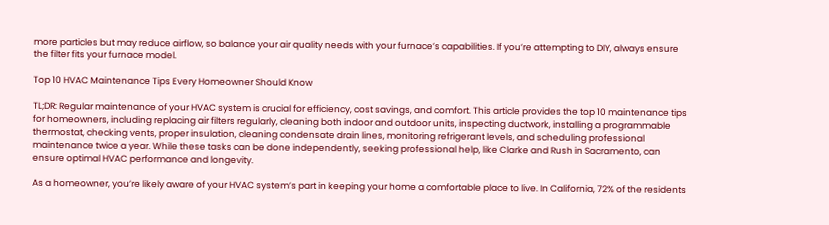more particles but may reduce airflow, so balance your air quality needs with your furnace’s capabilities. If you’re attempting to DIY, always ensure the filter fits your furnace model.

Top 10 HVAC Maintenance Tips Every Homeowner Should Know

TL;DR: Regular maintenance of your HVAC system is crucial for efficiency, cost savings, and comfort. This article provides the top 10 maintenance tips for homeowners, including replacing air filters regularly, cleaning both indoor and outdoor units, inspecting ductwork, installing a programmable thermostat, checking vents, proper insulation, cleaning condensate drain lines, monitoring refrigerant levels, and scheduling professional maintenance twice a year. While these tasks can be done independently, seeking professional help, like Clarke and Rush in Sacramento, can ensure optimal HVAC performance and longevity.

As a homeowner, you’re likely aware of your HVAC system’s part in keeping your home a comfortable place to live. In California, 72% of the residents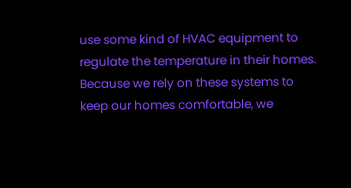use some kind of HVAC equipment to regulate the temperature in their homes. Because we rely on these systems to keep our homes comfortable, we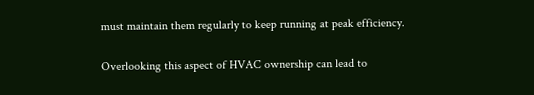must maintain them regularly to keep running at peak efficiency.

Overlooking this aspect of HVAC ownership can lead to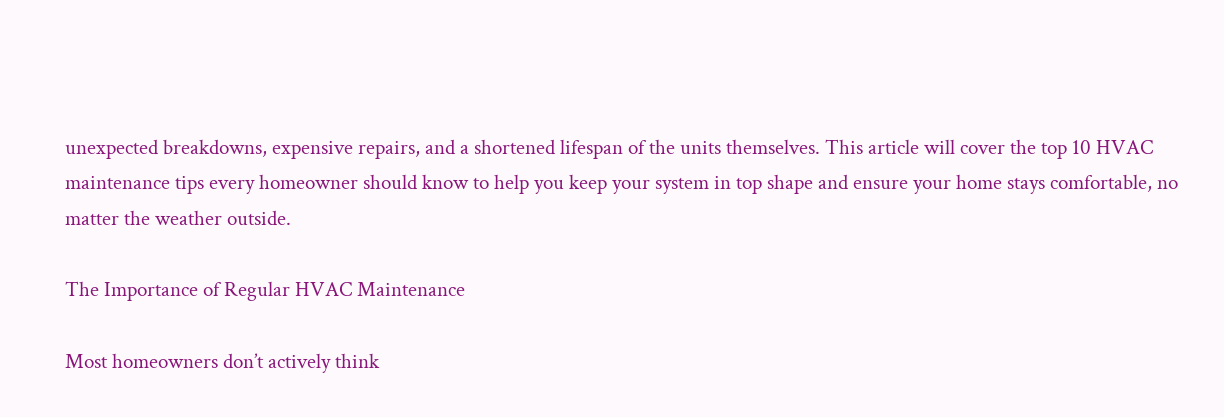unexpected breakdowns, expensive repairs, and a shortened lifespan of the units themselves. This article will cover the top 10 HVAC maintenance tips every homeowner should know to help you keep your system in top shape and ensure your home stays comfortable, no matter the weather outside.

The Importance of Regular HVAC Maintenance

Most homeowners don’t actively think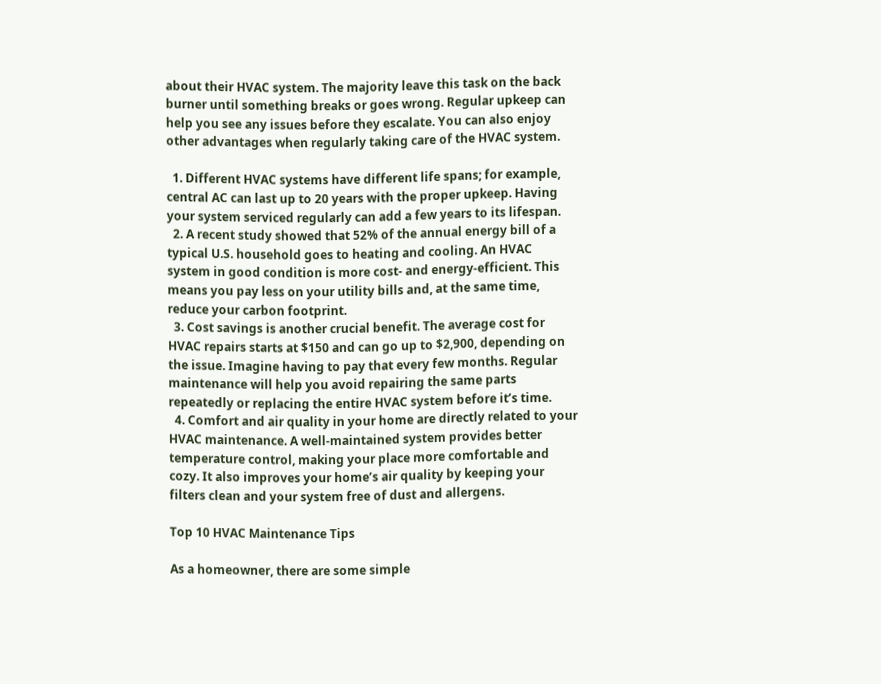about their HVAC system. The majority leave this task on the back burner until something breaks or goes wrong. Regular upkeep can help you see any issues before they escalate. You can also enjoy other advantages when regularly taking care of the HVAC system.

  1. Different HVAC systems have different life spans; for example, central AC can last up to 20 years with the proper upkeep. Having your system serviced regularly can add a few years to its lifespan.
  2. A recent study showed that 52% of the annual energy bill of a typical U.S. household goes to heating and cooling. An HVAC system in good condition is more cost- and energy-efficient. This means you pay less on your utility bills and, at the same time, reduce your carbon footprint.
  3. Cost savings is another crucial benefit. The average cost for HVAC repairs starts at $150 and can go up to $2,900, depending on the issue. Imagine having to pay that every few months. Regular maintenance will help you avoid repairing the same parts repeatedly or replacing the entire HVAC system before it’s time.
  4. Comfort and air quality in your home are directly related to your HVAC maintenance. A well-maintained system provides better temperature control, making your place more comfortable and cozy. It also improves your home’s air quality by keeping your filters clean and your system free of dust and allergens.

Top 10 HVAC Maintenance Tips

As a homeowner, there are some simple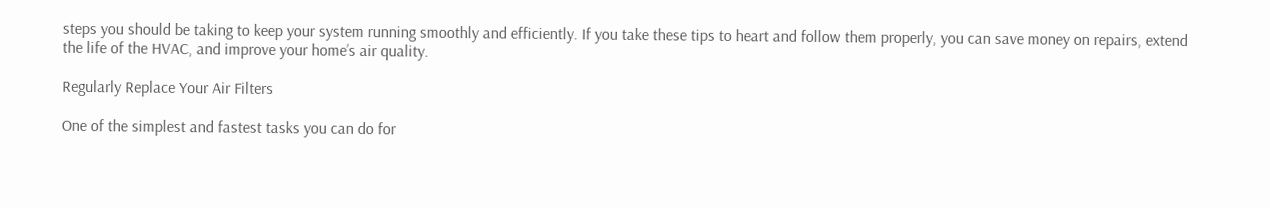steps you should be taking to keep your system running smoothly and efficiently. If you take these tips to heart and follow them properly, you can save money on repairs, extend the life of the HVAC, and improve your home’s air quality.

Regularly Replace Your Air Filters

One of the simplest and fastest tasks you can do for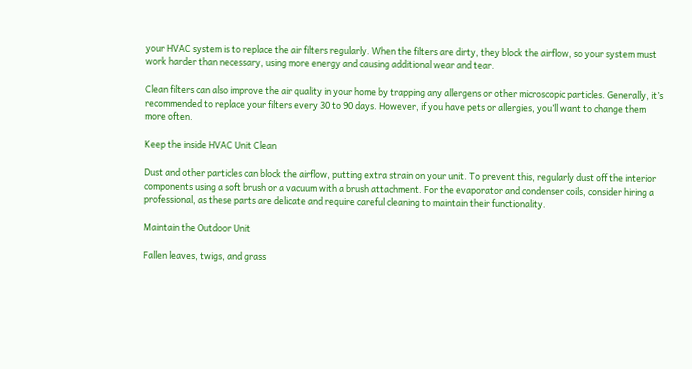your HVAC system is to replace the air filters regularly. When the filters are dirty, they block the airflow, so your system must work harder than necessary, using more energy and causing additional wear and tear.

Clean filters can also improve the air quality in your home by trapping any allergens or other microscopic particles. Generally, it’s recommended to replace your filters every 30 to 90 days. However, if you have pets or allergies, you’ll want to change them more often.

Keep the inside HVAC Unit Clean

Dust and other particles can block the airflow, putting extra strain on your unit. To prevent this, regularly dust off the interior components using a soft brush or a vacuum with a brush attachment. For the evaporator and condenser coils, consider hiring a professional, as these parts are delicate and require careful cleaning to maintain their functionality.

Maintain the Outdoor Unit

Fallen leaves, twigs, and grass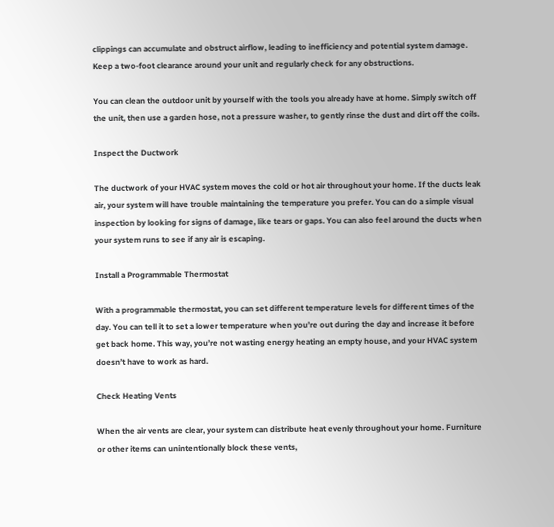clippings can accumulate and obstruct airflow, leading to inefficiency and potential system damage. Keep a two-foot clearance around your unit and regularly check for any obstructions.

You can clean the outdoor unit by yourself with the tools you already have at home. Simply switch off the unit, then use a garden hose, not a pressure washer, to gently rinse the dust and dirt off the coils.

Inspect the Ductwork

The ductwork of your HVAC system moves the cold or hot air throughout your home. If the ducts leak air, your system will have trouble maintaining the temperature you prefer. You can do a simple visual inspection by looking for signs of damage, like tears or gaps. You can also feel around the ducts when your system runs to see if any air is escaping.

Install a Programmable Thermostat

With a programmable thermostat, you can set different temperature levels for different times of the day. You can tell it to set a lower temperature when you’re out during the day and increase it before get back home. This way, you’re not wasting energy heating an empty house, and your HVAC system doesn’t have to work as hard.

Check Heating Vents

When the air vents are clear, your system can distribute heat evenly throughout your home. Furniture or other items can unintentionally block these vents,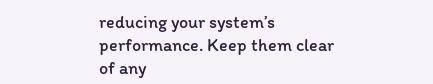reducing your system’s performance. Keep them clear of any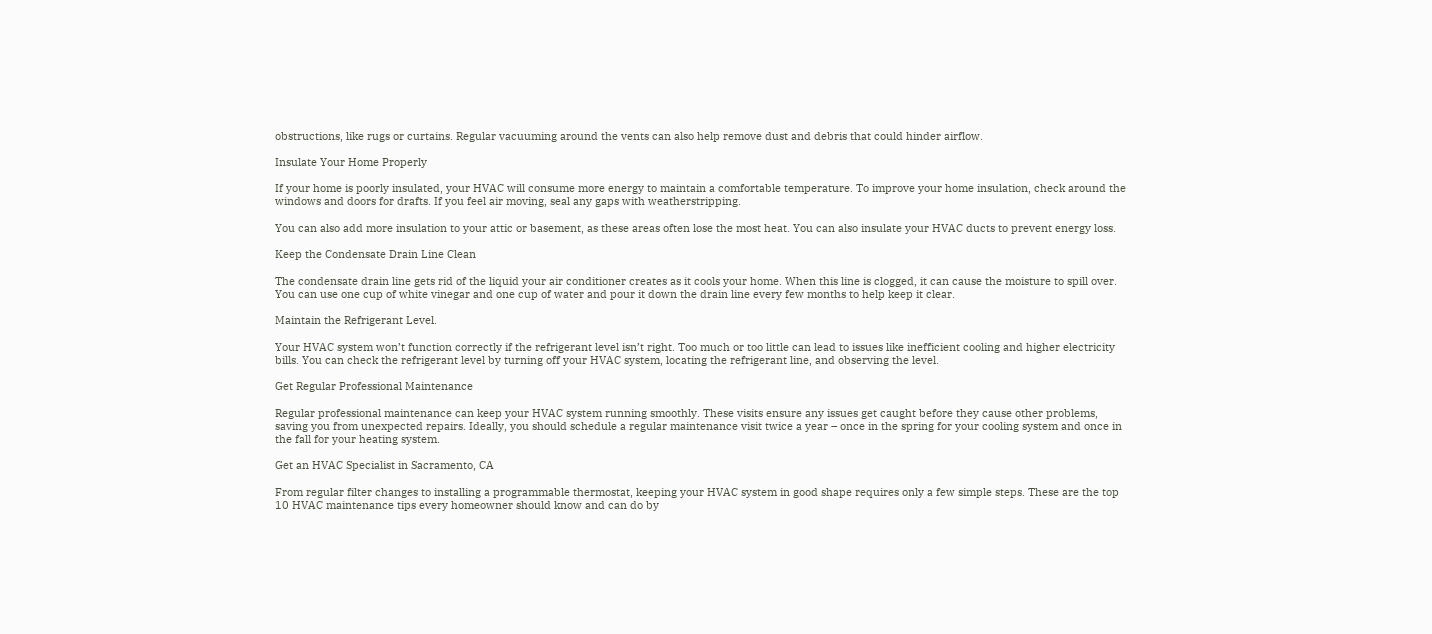obstructions, like rugs or curtains. Regular vacuuming around the vents can also help remove dust and debris that could hinder airflow.

Insulate Your Home Properly

If your home is poorly insulated, your HVAC will consume more energy to maintain a comfortable temperature. To improve your home insulation, check around the windows and doors for drafts. If you feel air moving, seal any gaps with weatherstripping.

You can also add more insulation to your attic or basement, as these areas often lose the most heat. You can also insulate your HVAC ducts to prevent energy loss.

Keep the Condensate Drain Line Clean

The condensate drain line gets rid of the liquid your air conditioner creates as it cools your home. When this line is clogged, it can cause the moisture to spill over. You can use one cup of white vinegar and one cup of water and pour it down the drain line every few months to help keep it clear.

Maintain the Refrigerant Level.

Your HVAC system won’t function correctly if the refrigerant level isn’t right. Too much or too little can lead to issues like inefficient cooling and higher electricity bills. You can check the refrigerant level by turning off your HVAC system, locating the refrigerant line, and observing the level.

Get Regular Professional Maintenance

Regular professional maintenance can keep your HVAC system running smoothly. These visits ensure any issues get caught before they cause other problems, saving you from unexpected repairs. Ideally, you should schedule a regular maintenance visit twice a year – once in the spring for your cooling system and once in the fall for your heating system.

Get an HVAC Specialist in Sacramento, CA

From regular filter changes to installing a programmable thermostat, keeping your HVAC system in good shape requires only a few simple steps. These are the top 10 HVAC maintenance tips every homeowner should know and can do by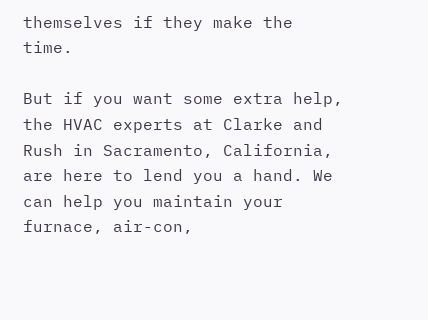themselves if they make the time.

But if you want some extra help, the HVAC experts at Clarke and Rush in Sacramento, California, are here to lend you a hand. We can help you maintain your furnace, air-con,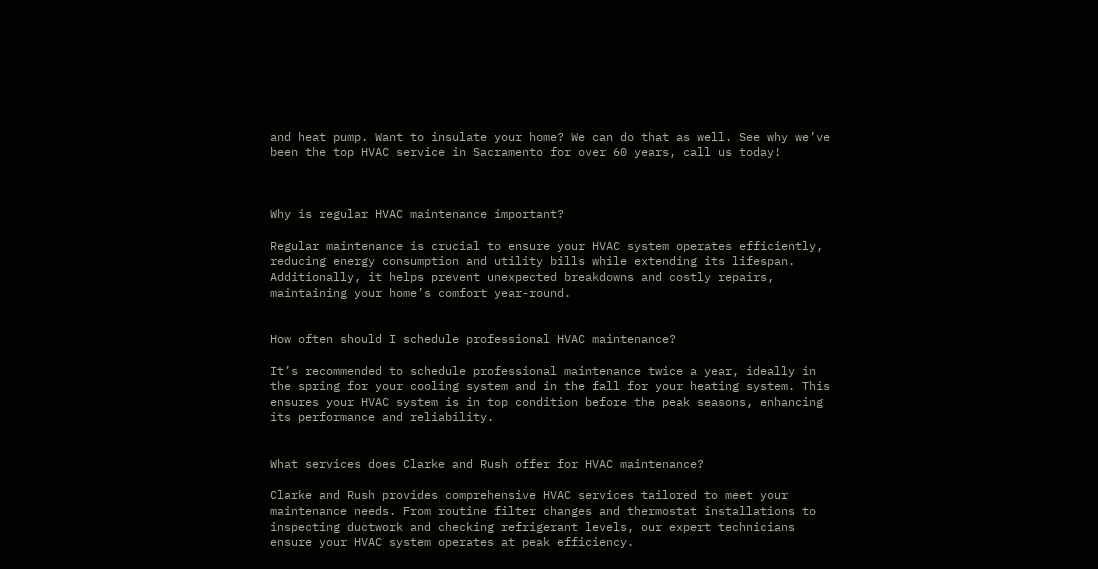and heat pump. Want to insulate your home? We can do that as well. See why we’ve been the top HVAC service in Sacramento for over 60 years, call us today!



Why is regular HVAC maintenance important?

Regular maintenance is crucial to ensure your HVAC system operates efficiently, reducing energy consumption and utility bills while extending its lifespan. Additionally, it helps prevent unexpected breakdowns and costly repairs, maintaining your home’s comfort year-round.


How often should I schedule professional HVAC maintenance?

It’s recommended to schedule professional maintenance twice a year, ideally in the spring for your cooling system and in the fall for your heating system. This ensures your HVAC system is in top condition before the peak seasons, enhancing its performance and reliability.


What services does Clarke and Rush offer for HVAC maintenance?

Clarke and Rush provides comprehensive HVAC services tailored to meet your maintenance needs. From routine filter changes and thermostat installations to inspecting ductwork and checking refrigerant levels, our expert technicians ensure your HVAC system operates at peak efficiency.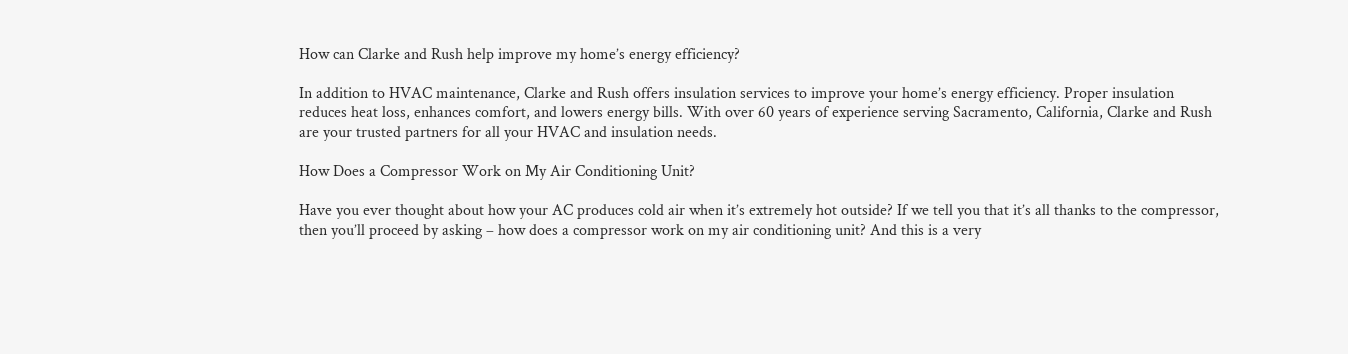How can Clarke and Rush help improve my home’s energy efficiency?

In addition to HVAC maintenance, Clarke and Rush offers insulation services to improve your home’s energy efficiency. Proper insulation reduces heat loss, enhances comfort, and lowers energy bills. With over 60 years of experience serving Sacramento, California, Clarke and Rush are your trusted partners for all your HVAC and insulation needs.

How Does a Compressor Work on My Air Conditioning Unit?

Have you ever thought about how your AC produces cold air when it’s extremely hot outside? If we tell you that it’s all thanks to the compressor, then you’ll proceed by asking – how does a compressor work on my air conditioning unit? And this is a very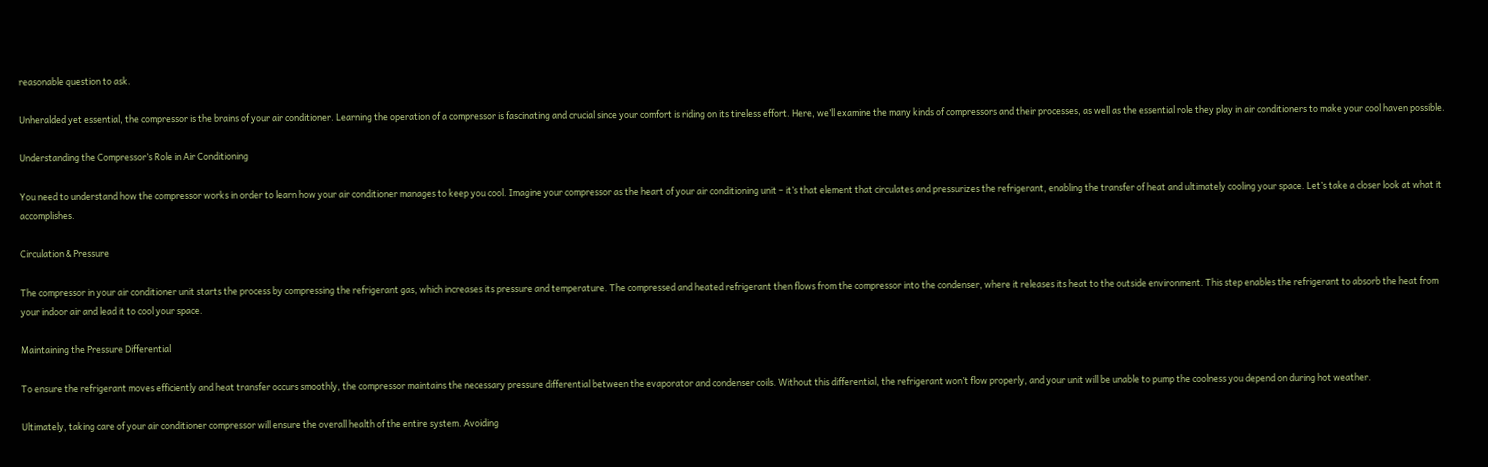reasonable question to ask.

Unheralded yet essential, the compressor is the brains of your air conditioner. Learning the operation of a compressor is fascinating and crucial since your comfort is riding on its tireless effort. Here, we’ll examine the many kinds of compressors and their processes, as well as the essential role they play in air conditioners to make your cool haven possible.

Understanding the Compressor’s Role in Air Conditioning

You need to understand how the compressor works in order to learn how your air conditioner manages to keep you cool. Imagine your compressor as the heart of your air conditioning unit – it’s that element that circulates and pressurizes the refrigerant, enabling the transfer of heat and ultimately cooling your space. Let’s take a closer look at what it accomplishes.

Circulation & Pressure

The compressor in your air conditioner unit starts the process by compressing the refrigerant gas, which increases its pressure and temperature. The compressed and heated refrigerant then flows from the compressor into the condenser, where it releases its heat to the outside environment. This step enables the refrigerant to absorb the heat from your indoor air and lead it to cool your space.

Maintaining the Pressure Differential

To ensure the refrigerant moves efficiently and heat transfer occurs smoothly, the compressor maintains the necessary pressure differential between the evaporator and condenser coils. Without this differential, the refrigerant won’t flow properly, and your unit will be unable to pump the coolness you depend on during hot weather.

Ultimately, taking care of your air conditioner compressor will ensure the overall health of the entire system. Avoiding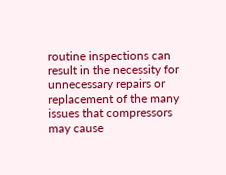routine inspections can result in the necessity for unnecessary repairs or replacement of the many issues that compressors may cause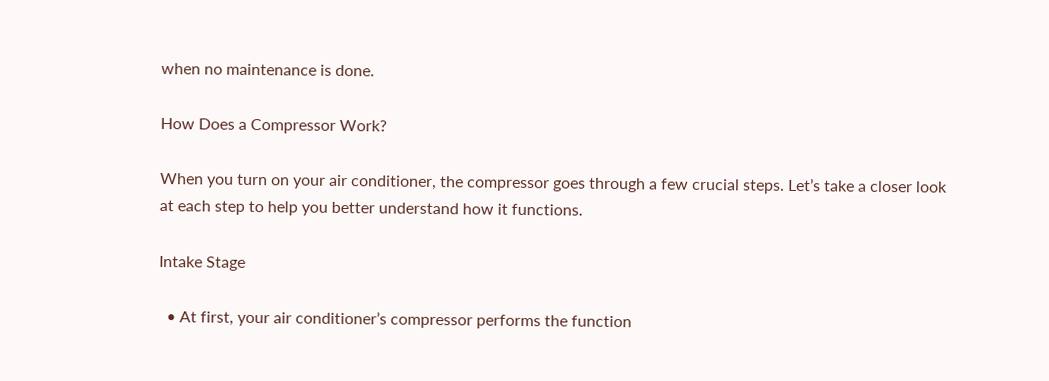when no maintenance is done.

How Does a Compressor Work?

When you turn on your air conditioner, the compressor goes through a few crucial steps. Let’s take a closer look at each step to help you better understand how it functions.

Intake Stage

  • At first, your air conditioner’s compressor performs the function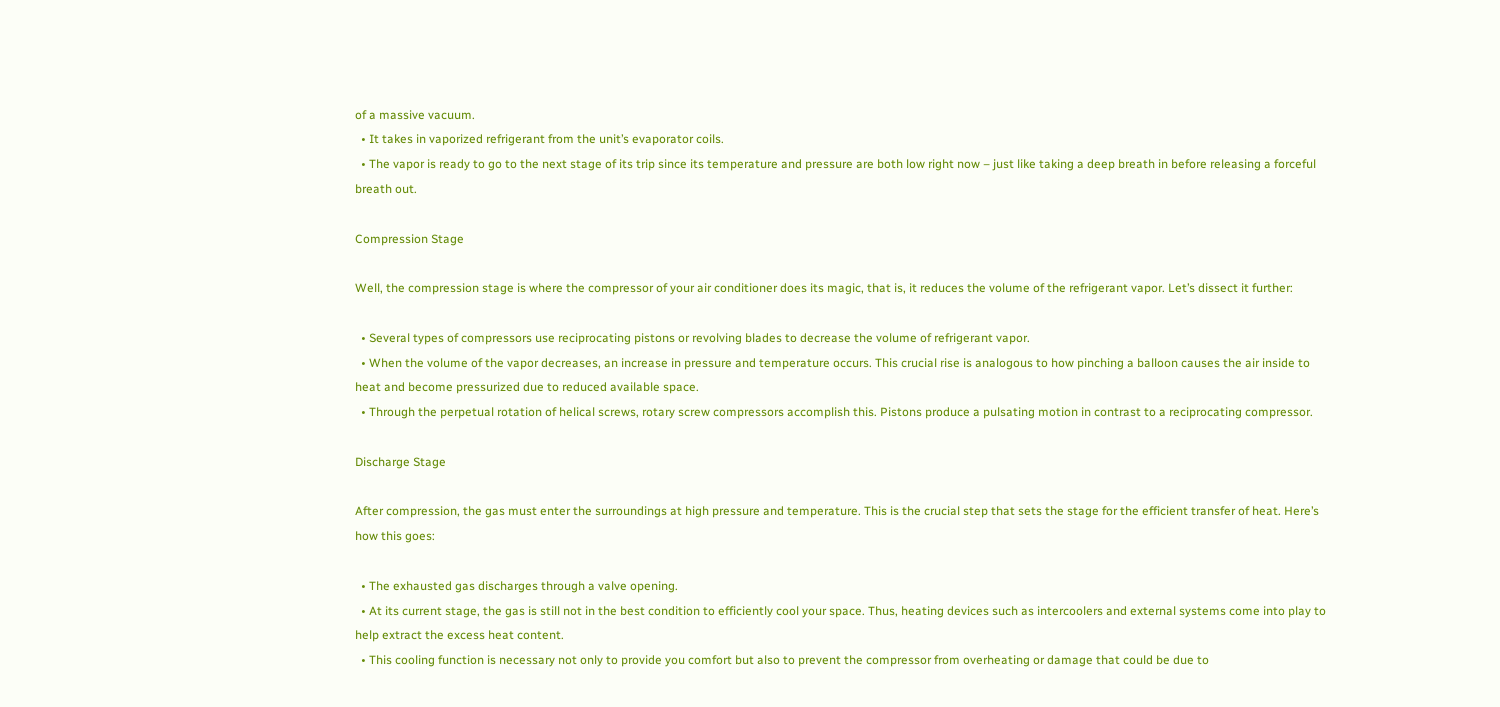of a massive vacuum.
  • It takes in vaporized refrigerant from the unit’s evaporator coils.
  • The vapor is ready to go to the next stage of its trip since its temperature and pressure are both low right now – just like taking a deep breath in before releasing a forceful breath out.

Compression Stage

Well, the compression stage is where the compressor of your air conditioner does its magic, that is, it reduces the volume of the refrigerant vapor. Let’s dissect it further:

  • Several types of compressors use reciprocating pistons or revolving blades to decrease the volume of refrigerant vapor.
  • When the volume of the vapor decreases, an increase in pressure and temperature occurs. This crucial rise is analogous to how pinching a balloon causes the air inside to heat and become pressurized due to reduced available space.
  • Through the perpetual rotation of helical screws, rotary screw compressors accomplish this. Pistons produce a pulsating motion in contrast to a reciprocating compressor.

Discharge Stage

After compression, the gas must enter the surroundings at high pressure and temperature. This is the crucial step that sets the stage for the efficient transfer of heat. Here’s how this goes:

  • The exhausted gas discharges through a valve opening.
  • At its current stage, the gas is still not in the best condition to efficiently cool your space. Thus, heating devices such as intercoolers and external systems come into play to help extract the excess heat content.
  • This cooling function is necessary not only to provide you comfort but also to prevent the compressor from overheating or damage that could be due to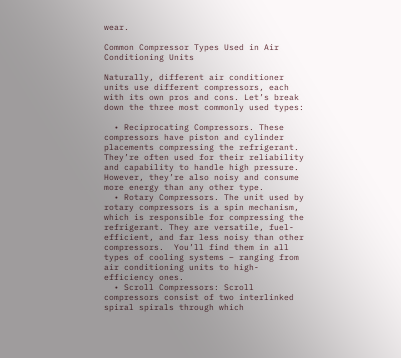wear.

Common Compressor Types Used in Air Conditioning Units

Naturally, different air conditioner units use different compressors, each with its own pros and cons. Let’s break down the three most commonly used types:

  • Reciprocating Compressors. These compressors have piston and cylinder placements compressing the refrigerant. They’re often used for their reliability and capability to handle high pressure. However, they’re also noisy and consume more energy than any other type.
  • Rotary Compressors. The unit used by rotary compressors is a spin mechanism, which is responsible for compressing the refrigerant. They are versatile, fuel-efficient, and far less noisy than other compressors.  You’ll find them in all types of cooling systems – ranging from air conditioning units to high-efficiency ones.
  • Scroll Compressors: Scroll compressors consist of two interlinked spiral spirals through which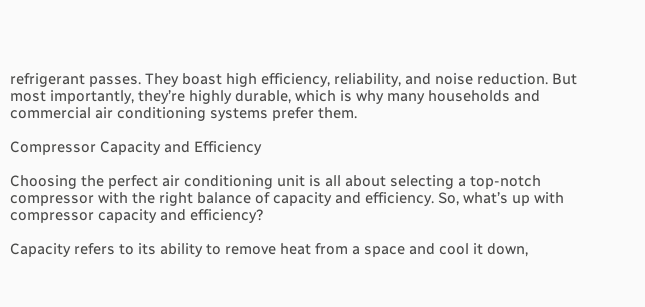refrigerant passes. They boast high efficiency, reliability, and noise reduction. But most importantly, they’re highly durable, which is why many households and commercial air conditioning systems prefer them.

Compressor Capacity and Efficiency

Choosing the perfect air conditioning unit is all about selecting a top-notch compressor with the right balance of capacity and efficiency. So, what’s up with compressor capacity and efficiency?

Capacity refers to its ability to remove heat from a space and cool it down,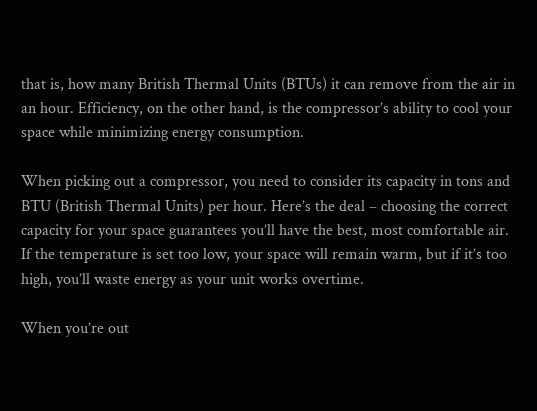that is, how many British Thermal Units (BTUs) it can remove from the air in an hour. Efficiency, on the other hand, is the compressor’s ability to cool your space while minimizing energy consumption.

When picking out a compressor, you need to consider its capacity in tons and BTU (British Thermal Units) per hour. Here’s the deal – choosing the correct capacity for your space guarantees you’ll have the best, most comfortable air. If the temperature is set too low, your space will remain warm, but if it’s too high, you’ll waste energy as your unit works overtime.

When you’re out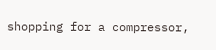shopping for a compressor,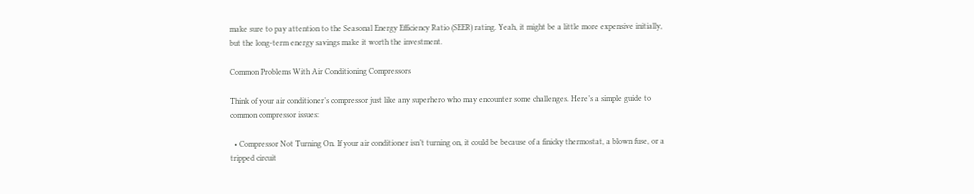make sure to pay attention to the Seasonal Energy Efficiency Ratio (SEER) rating. Yeah, it might be a little more expensive initially, but the long-term energy savings make it worth the investment.

Common Problems With Air Conditioning Compressors

Think of your air conditioner’s compressor just like any superhero who may encounter some challenges. Here’s a simple guide to common compressor issues:

  • Compressor Not Turning On. If your air conditioner isn’t turning on, it could be because of a finicky thermostat, a blown fuse, or a tripped circuit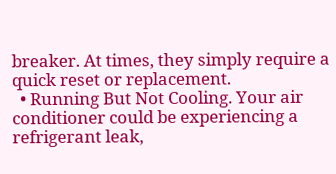breaker. At times, they simply require a quick reset or replacement.
  • Running But Not Cooling. Your air conditioner could be experiencing a refrigerant leak,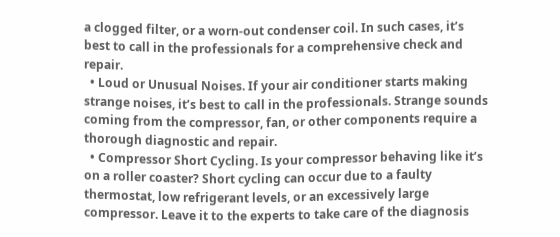a clogged filter, or a worn-out condenser coil. In such cases, it’s best to call in the professionals for a comprehensive check and repair.
  • Loud or Unusual Noises. If your air conditioner starts making strange noises, it’s best to call in the professionals. Strange sounds coming from the compressor, fan, or other components require a thorough diagnostic and repair.
  • Compressor Short Cycling. Is your compressor behaving like it’s on a roller coaster? Short cycling can occur due to a faulty thermostat, low refrigerant levels, or an excessively large compressor. Leave it to the experts to take care of the diagnosis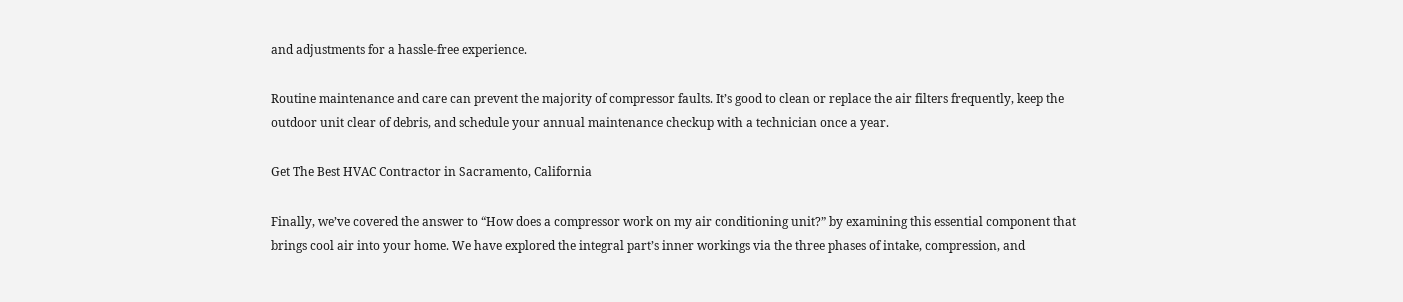and adjustments for a hassle-free experience.

Routine maintenance and care can prevent the majority of compressor faults. It’s good to clean or replace the air filters frequently, keep the outdoor unit clear of debris, and schedule your annual maintenance checkup with a technician once a year.

Get The Best HVAC Contractor in Sacramento, California

Finally, we’ve covered the answer to “How does a compressor work on my air conditioning unit?” by examining this essential component that brings cool air into your home. We have explored the integral part’s inner workings via the three phases of intake, compression, and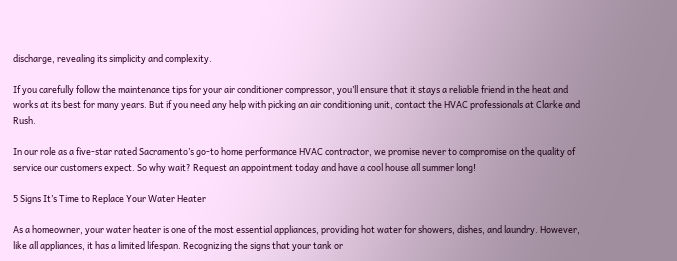discharge, revealing its simplicity and complexity.

If you carefully follow the maintenance tips for your air conditioner compressor, you’ll ensure that it stays a reliable friend in the heat and works at its best for many years. But if you need any help with picking an air conditioning unit, contact the HVAC professionals at Clarke and Rush.

In our role as a five-star rated Sacramento’s go-to home performance HVAC contractor, we promise never to compromise on the quality of service our customers expect. So why wait? Request an appointment today and have a cool house all summer long!

5 Signs It’s Time to Replace Your Water Heater

As a homeowner, your water heater is one of the most essential appliances, providing hot water for showers, dishes, and laundry. However, like all appliances, it has a limited lifespan. Recognizing the signs that your tank or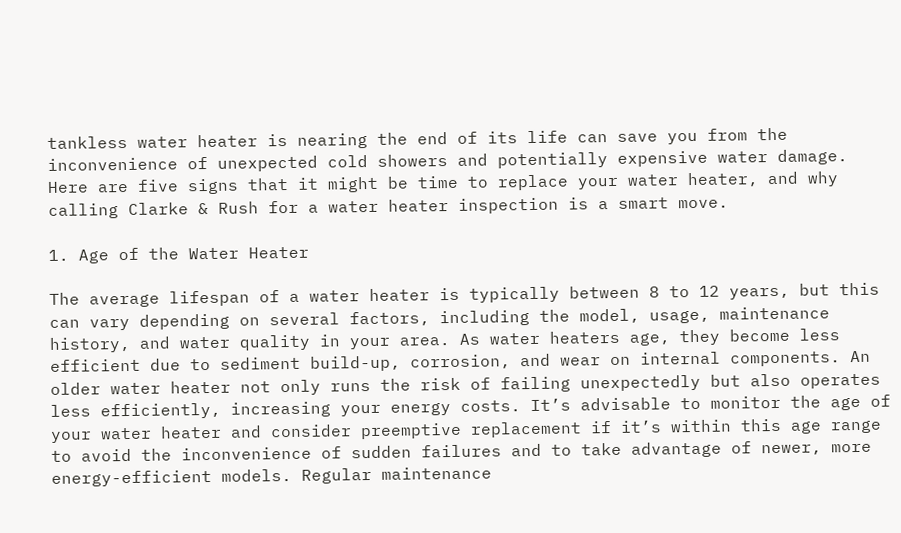tankless water heater is nearing the end of its life can save you from the inconvenience of unexpected cold showers and potentially expensive water damage. Here are five signs that it might be time to replace your water heater, and why calling Clarke & Rush for a water heater inspection is a smart move.

1. Age of the Water Heater

The average lifespan of a water heater is typically between 8 to 12 years, but this can vary depending on several factors, including the model, usage, maintenance history, and water quality in your area. As water heaters age, they become less efficient due to sediment build-up, corrosion, and wear on internal components. An older water heater not only runs the risk of failing unexpectedly but also operates less efficiently, increasing your energy costs. It’s advisable to monitor the age of your water heater and consider preemptive replacement if it’s within this age range to avoid the inconvenience of sudden failures and to take advantage of newer, more energy-efficient models. Regular maintenance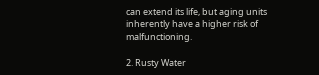can extend its life, but aging units inherently have a higher risk of malfunctioning.

2. Rusty Water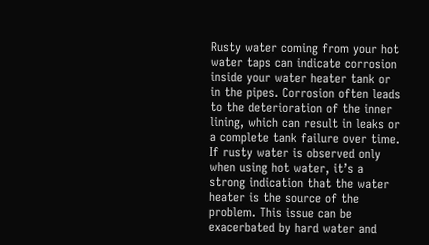Rusty water coming from your hot water taps can indicate corrosion inside your water heater tank or in the pipes. Corrosion often leads to the deterioration of the inner lining, which can result in leaks or a complete tank failure over time. If rusty water is observed only when using hot water, it’s a strong indication that the water heater is the source of the problem. This issue can be exacerbated by hard water and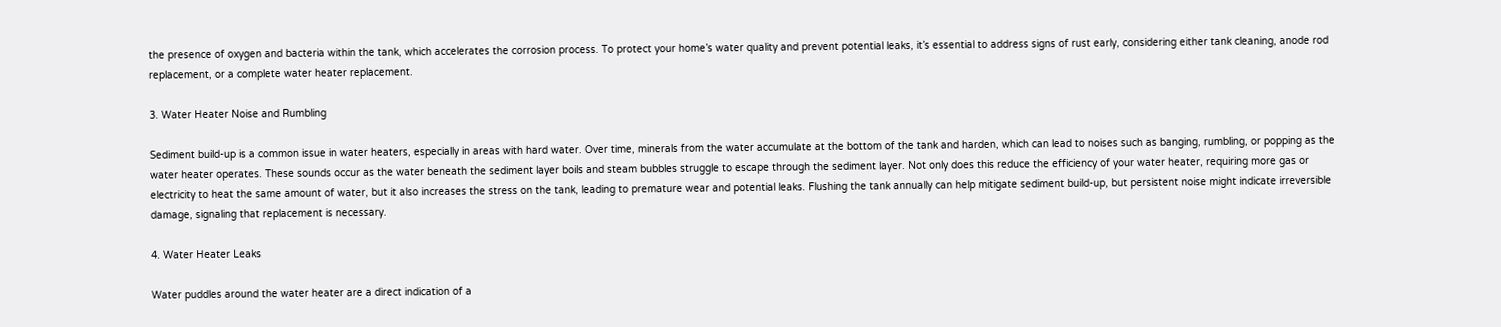the presence of oxygen and bacteria within the tank, which accelerates the corrosion process. To protect your home’s water quality and prevent potential leaks, it’s essential to address signs of rust early, considering either tank cleaning, anode rod replacement, or a complete water heater replacement.

3. Water Heater Noise and Rumbling

Sediment build-up is a common issue in water heaters, especially in areas with hard water. Over time, minerals from the water accumulate at the bottom of the tank and harden, which can lead to noises such as banging, rumbling, or popping as the water heater operates. These sounds occur as the water beneath the sediment layer boils and steam bubbles struggle to escape through the sediment layer. Not only does this reduce the efficiency of your water heater, requiring more gas or electricity to heat the same amount of water, but it also increases the stress on the tank, leading to premature wear and potential leaks. Flushing the tank annually can help mitigate sediment build-up, but persistent noise might indicate irreversible damage, signaling that replacement is necessary.

4. Water Heater Leaks

Water puddles around the water heater are a direct indication of a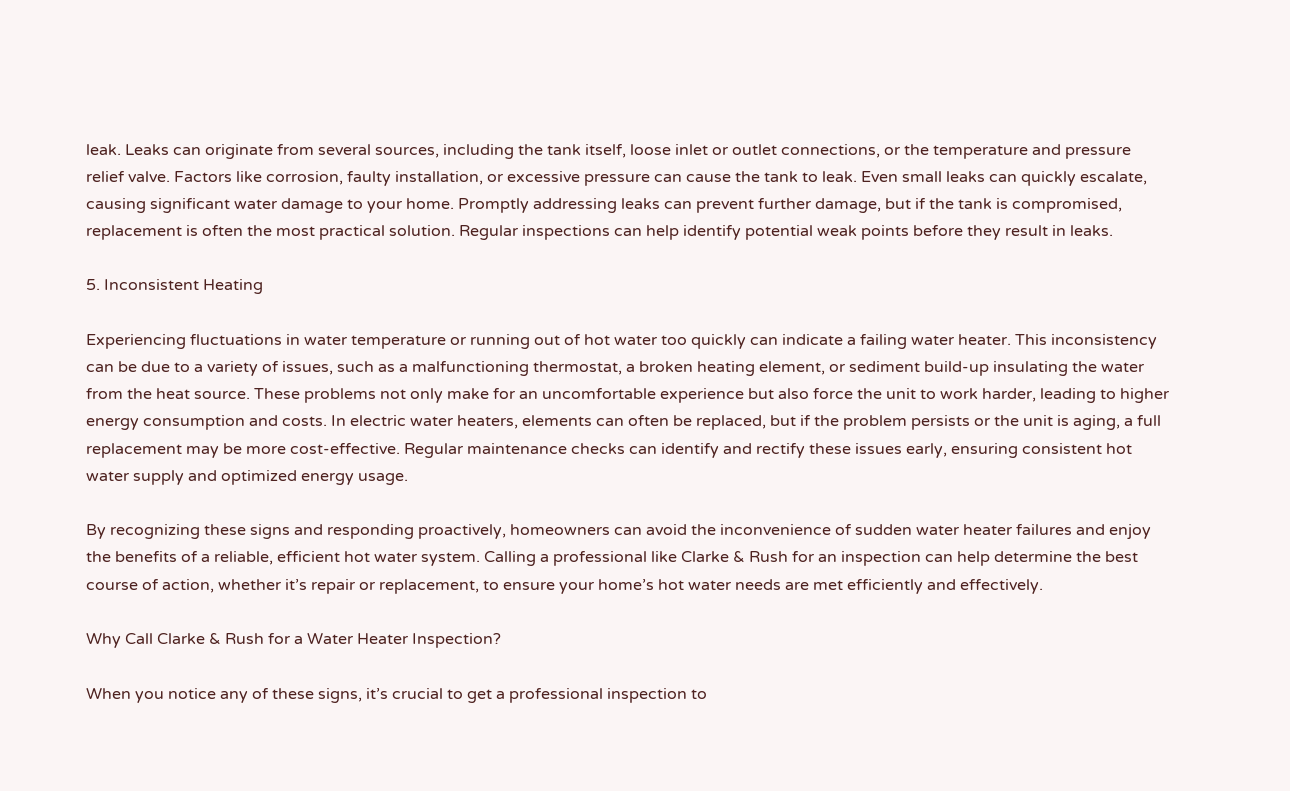leak. Leaks can originate from several sources, including the tank itself, loose inlet or outlet connections, or the temperature and pressure relief valve. Factors like corrosion, faulty installation, or excessive pressure can cause the tank to leak. Even small leaks can quickly escalate, causing significant water damage to your home. Promptly addressing leaks can prevent further damage, but if the tank is compromised, replacement is often the most practical solution. Regular inspections can help identify potential weak points before they result in leaks.

5. Inconsistent Heating

Experiencing fluctuations in water temperature or running out of hot water too quickly can indicate a failing water heater. This inconsistency can be due to a variety of issues, such as a malfunctioning thermostat, a broken heating element, or sediment build-up insulating the water from the heat source. These problems not only make for an uncomfortable experience but also force the unit to work harder, leading to higher energy consumption and costs. In electric water heaters, elements can often be replaced, but if the problem persists or the unit is aging, a full replacement may be more cost-effective. Regular maintenance checks can identify and rectify these issues early, ensuring consistent hot water supply and optimized energy usage.

By recognizing these signs and responding proactively, homeowners can avoid the inconvenience of sudden water heater failures and enjoy the benefits of a reliable, efficient hot water system. Calling a professional like Clarke & Rush for an inspection can help determine the best course of action, whether it’s repair or replacement, to ensure your home’s hot water needs are met efficiently and effectively.

Why Call Clarke & Rush for a Water Heater Inspection?

When you notice any of these signs, it’s crucial to get a professional inspection to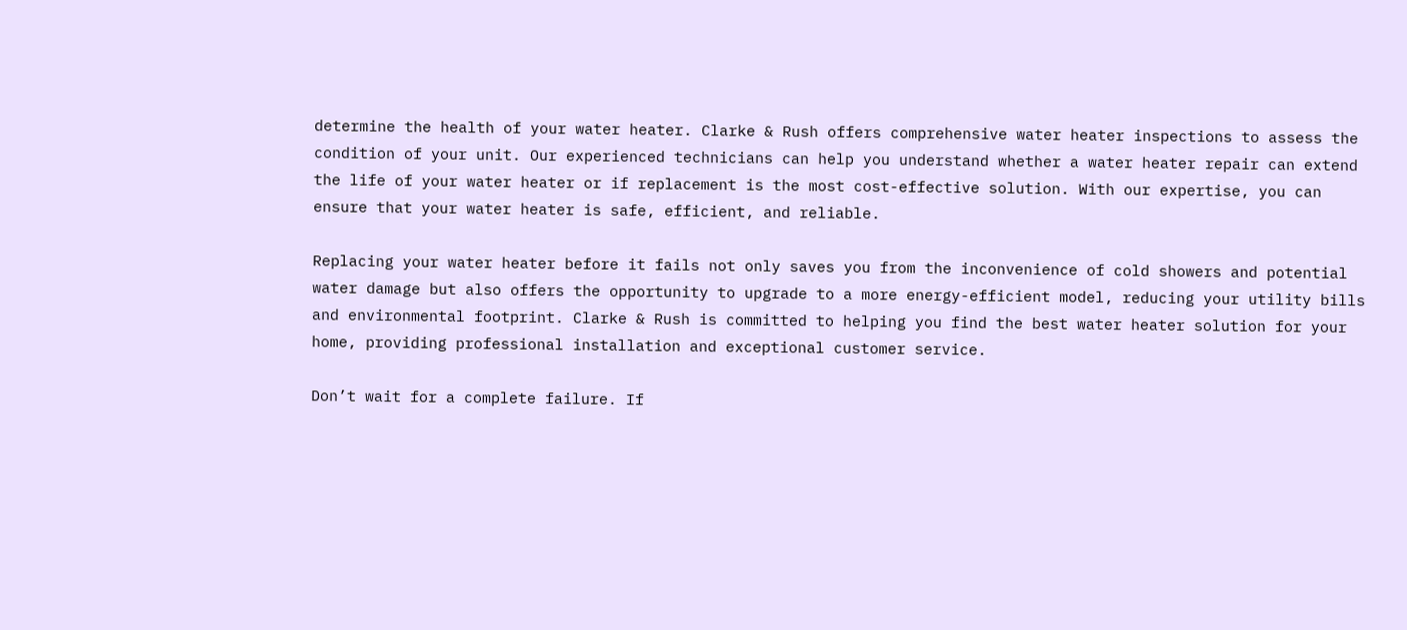determine the health of your water heater. Clarke & Rush offers comprehensive water heater inspections to assess the condition of your unit. Our experienced technicians can help you understand whether a water heater repair can extend the life of your water heater or if replacement is the most cost-effective solution. With our expertise, you can ensure that your water heater is safe, efficient, and reliable.

Replacing your water heater before it fails not only saves you from the inconvenience of cold showers and potential water damage but also offers the opportunity to upgrade to a more energy-efficient model, reducing your utility bills and environmental footprint. Clarke & Rush is committed to helping you find the best water heater solution for your home, providing professional installation and exceptional customer service.

Don’t wait for a complete failure. If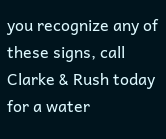you recognize any of these signs, call Clarke & Rush today for a water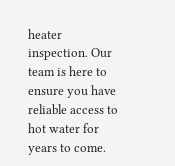heater inspection. Our team is here to ensure you have reliable access to hot water for years to come.